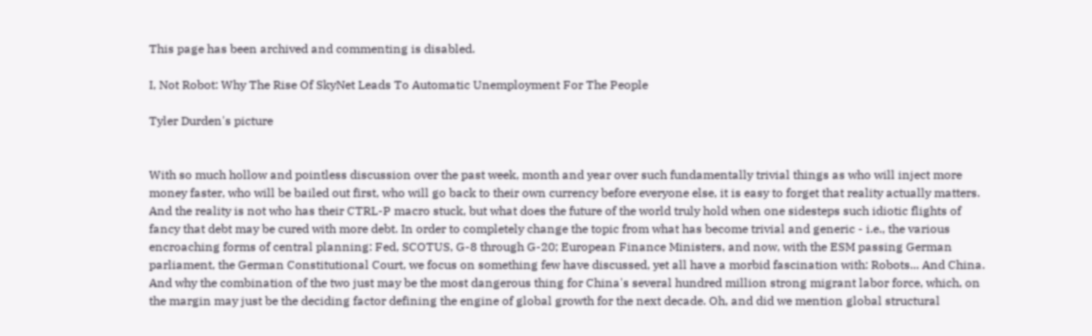This page has been archived and commenting is disabled.

I, Not Robot: Why The Rise Of SkyNet Leads To Automatic Unemployment For The People

Tyler Durden's picture


With so much hollow and pointless discussion over the past week, month and year over such fundamentally trivial things as who will inject more money faster, who will be bailed out first, who will go back to their own currency before everyone else, it is easy to forget that reality actually matters. And the reality is not who has their CTRL-P macro stuck, but what does the future of the world truly hold when one sidesteps such idiotic flights of fancy that debt may be cured with more debt. In order to completely change the topic from what has become trivial and generic - i.e., the various encroaching forms of central planning: Fed, SCOTUS, G-8 through G-20; European Finance Ministers, and now, with the ESM passing German parliament, the German Constitutional Court, we focus on something few have discussed, yet all have a morbid fascination with: Robots... And China. And why the combination of the two just may be the most dangerous thing for China's several hundred million strong migrant labor force, which, on the margin may just be the deciding factor defining the engine of global growth for the next decade. Oh, and did we mention global structural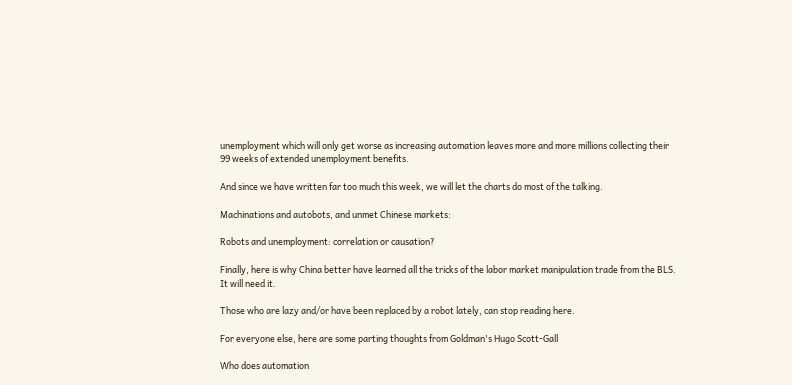unemployment which will only get worse as increasing automation leaves more and more millions collecting their 99 weeks of extended unemployment benefits.

And since we have written far too much this week, we will let the charts do most of the talking.

Machinations and autobots, and unmet Chinese markets:

Robots and unemployment: correlation or causation?

Finally, here is why China better have learned all the tricks of the labor market manipulation trade from the BLS. It will need it.

Those who are lazy and/or have been replaced by a robot lately, can stop reading here.

For everyone else, here are some parting thoughts from Goldman's Hugo Scott-Gall

Who does automation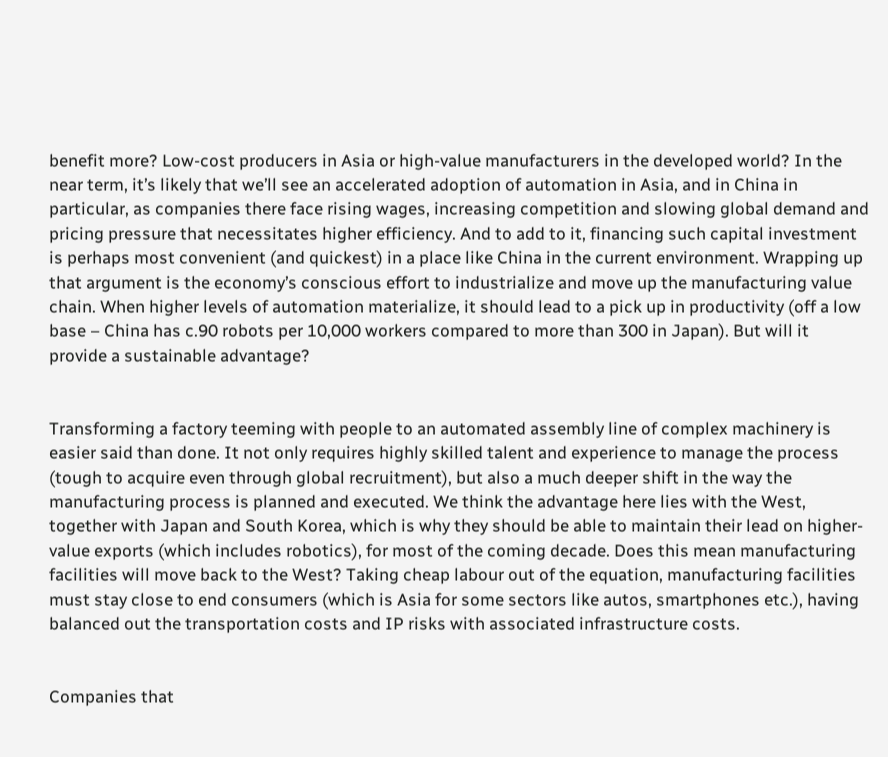benefit more? Low-cost producers in Asia or high-value manufacturers in the developed world? In the near term, it’s likely that we’ll see an accelerated adoption of automation in Asia, and in China in particular, as companies there face rising wages, increasing competition and slowing global demand and pricing pressure that necessitates higher efficiency. And to add to it, financing such capital investment is perhaps most convenient (and quickest) in a place like China in the current environment. Wrapping up that argument is the economy’s conscious effort to industrialize and move up the manufacturing value chain. When higher levels of automation materialize, it should lead to a pick up in productivity (off a low base – China has c.90 robots per 10,000 workers compared to more than 300 in Japan). But will it provide a sustainable advantage?


Transforming a factory teeming with people to an automated assembly line of complex machinery is easier said than done. It not only requires highly skilled talent and experience to manage the process (tough to acquire even through global recruitment), but also a much deeper shift in the way the manufacturing process is planned and executed. We think the advantage here lies with the West, together with Japan and South Korea, which is why they should be able to maintain their lead on higher-value exports (which includes robotics), for most of the coming decade. Does this mean manufacturing facilities will move back to the West? Taking cheap labour out of the equation, manufacturing facilities must stay close to end consumers (which is Asia for some sectors like autos, smartphones etc.), having balanced out the transportation costs and IP risks with associated infrastructure costs.


Companies that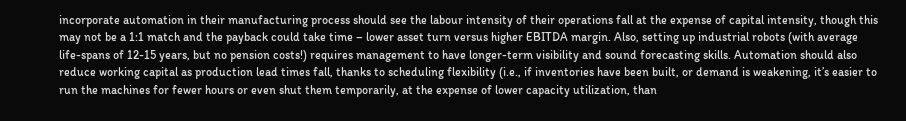incorporate automation in their manufacturing process should see the labour intensity of their operations fall at the expense of capital intensity, though this may not be a 1:1 match and the payback could take time – lower asset turn versus higher EBITDA margin. Also, setting up industrial robots (with average life-spans of 12-15 years, but no pension costs!) requires management to have longer-term visibility and sound forecasting skills. Automation should also reduce working capital as production lead times fall, thanks to scheduling flexibility (i.e., if inventories have been built, or demand is weakening, it’s easier to run the machines for fewer hours or even shut them temporarily, at the expense of lower capacity utilization, than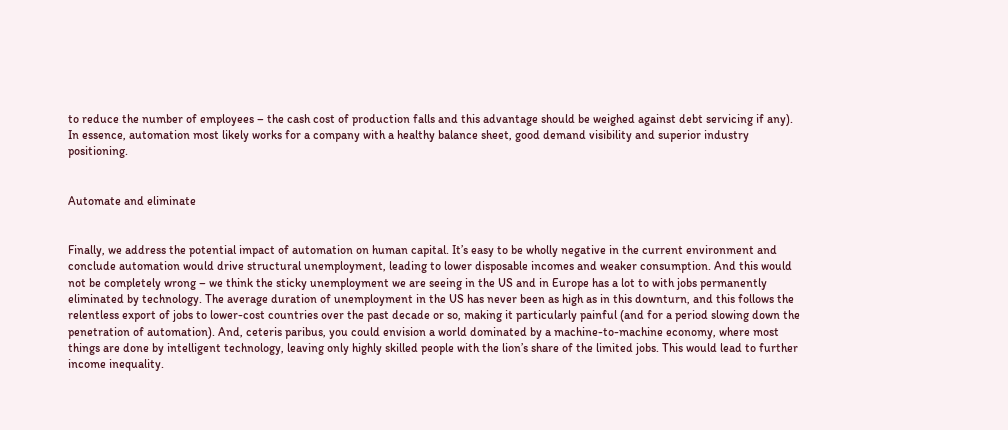to reduce the number of employees – the cash cost of production falls and this advantage should be weighed against debt servicing if any). In essence, automation most likely works for a company with a healthy balance sheet, good demand visibility and superior industry positioning.


Automate and eliminate


Finally, we address the potential impact of automation on human capital. It’s easy to be wholly negative in the current environment and conclude automation would drive structural unemployment, leading to lower disposable incomes and weaker consumption. And this would not be completely wrong – we think the sticky unemployment we are seeing in the US and in Europe has a lot to with jobs permanently eliminated by technology. The average duration of unemployment in the US has never been as high as in this downturn, and this follows the relentless export of jobs to lower-cost countries over the past decade or so, making it particularly painful (and for a period slowing down the penetration of automation). And, ceteris paribus, you could envision a world dominated by a machine-to-machine economy, where most things are done by intelligent technology, leaving only highly skilled people with the lion’s share of the limited jobs. This would lead to further income inequality.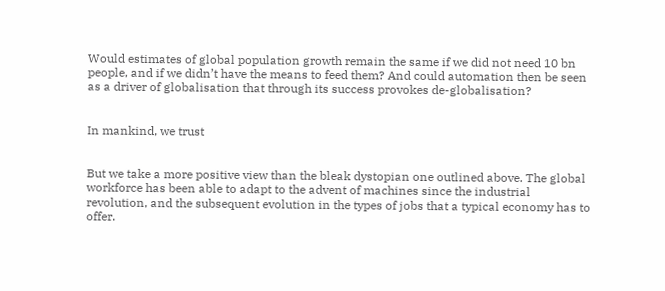Would estimates of global population growth remain the same if we did not need 10 bn people, and if we didn’t have the means to feed them? And could automation then be seen as a driver of globalisation that through its success provokes de-globalisation?


In mankind, we trust


But we take a more positive view than the bleak dystopian one outlined above. The global workforce has been able to adapt to the advent of machines since the industrial revolution, and the subsequent evolution in the types of jobs that a typical economy has to offer.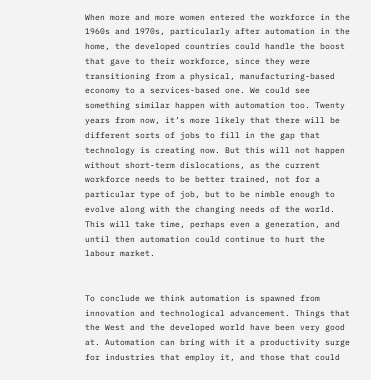When more and more women entered the workforce in the 1960s and 1970s, particularly after automation in the home, the developed countries could handle the boost that gave to their workforce, since they were transitioning from a physical, manufacturing-based economy to a services-based one. We could see something similar happen with automation too. Twenty years from now, it’s more likely that there will be different sorts of jobs to fill in the gap that technology is creating now. But this will not happen without short-term dislocations, as the current workforce needs to be better trained, not for a particular type of job, but to be nimble enough to evolve along with the changing needs of the world. This will take time, perhaps even a generation, and until then automation could continue to hurt the labour market.


To conclude we think automation is spawned from innovation and technological advancement. Things that the West and the developed world have been very good at. Automation can bring with it a productivity surge for industries that employ it, and those that could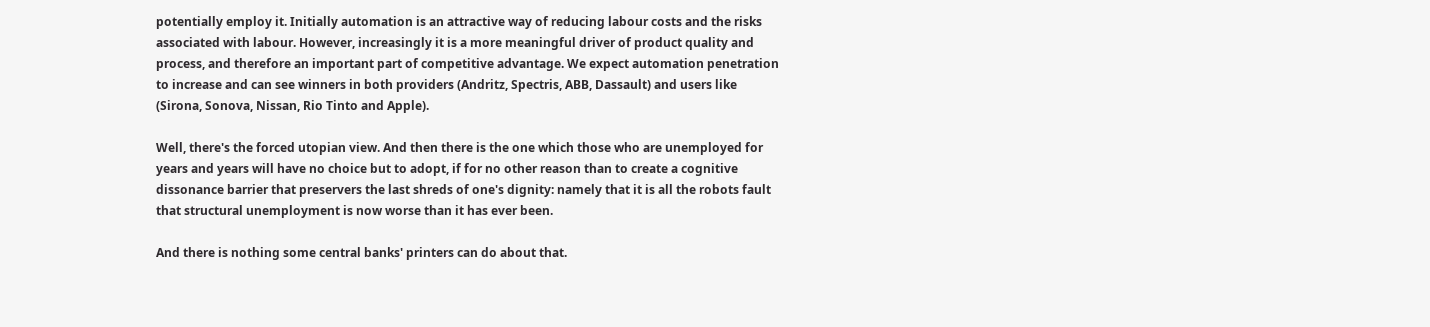potentially employ it. Initially automation is an attractive way of reducing labour costs and the risks associated with labour. However, increasingly it is a more meaningful driver of product quality and process, and therefore an important part of competitive advantage. We expect automation penetration to increase and can see winners in both providers (Andritz, Spectris, ABB, Dassault) and users like (Sirona, Sonova, Nissan, Rio Tinto and Apple).

Well, there's the forced utopian view. And then there is the one which those who are unemployed for years and years will have no choice but to adopt, if for no other reason than to create a cognitive dissonance barrier that preservers the last shreds of one's dignity: namely that it is all the robots fault that structural unemployment is now worse than it has ever been.

And there is nothing some central banks' printers can do about that.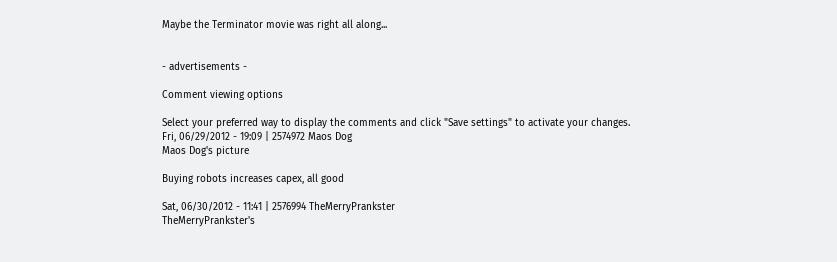Maybe the Terminator movie was right all along...


- advertisements -

Comment viewing options

Select your preferred way to display the comments and click "Save settings" to activate your changes.
Fri, 06/29/2012 - 19:09 | 2574972 Maos Dog
Maos Dog's picture

Buying robots increases capex, all good

Sat, 06/30/2012 - 11:41 | 2576994 TheMerryPrankster
TheMerryPrankster's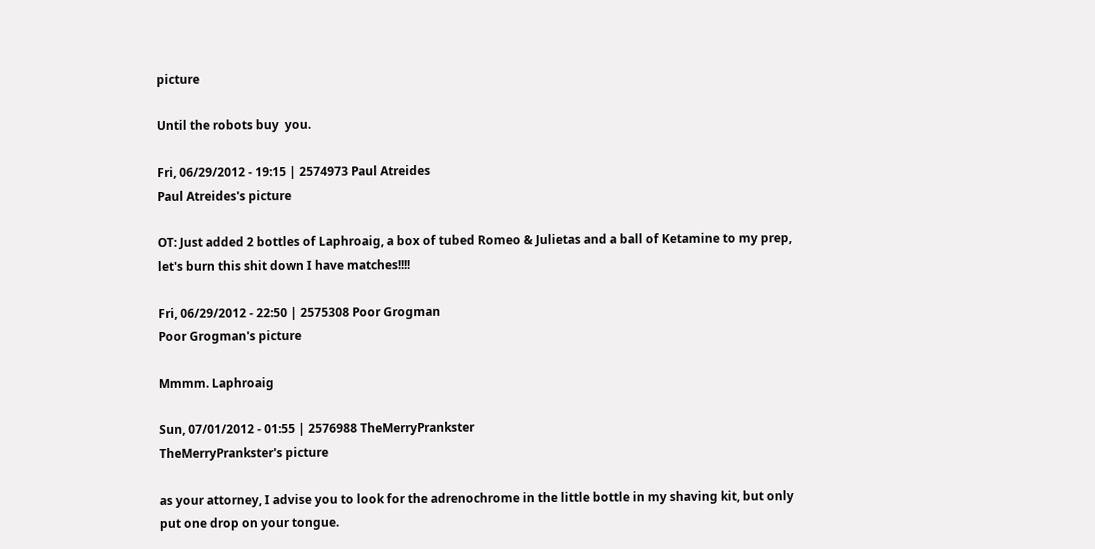picture

Until the robots buy  you.

Fri, 06/29/2012 - 19:15 | 2574973 Paul Atreides
Paul Atreides's picture

OT: Just added 2 bottles of Laphroaig, a box of tubed Romeo & Julietas and a ball of Ketamine to my prep, let's burn this shit down I have matches!!!!

Fri, 06/29/2012 - 22:50 | 2575308 Poor Grogman
Poor Grogman's picture

Mmmm. Laphroaig

Sun, 07/01/2012 - 01:55 | 2576988 TheMerryPrankster
TheMerryPrankster's picture

as your attorney, I advise you to look for the adrenochrome in the little bottle in my shaving kit, but only put one drop on your tongue.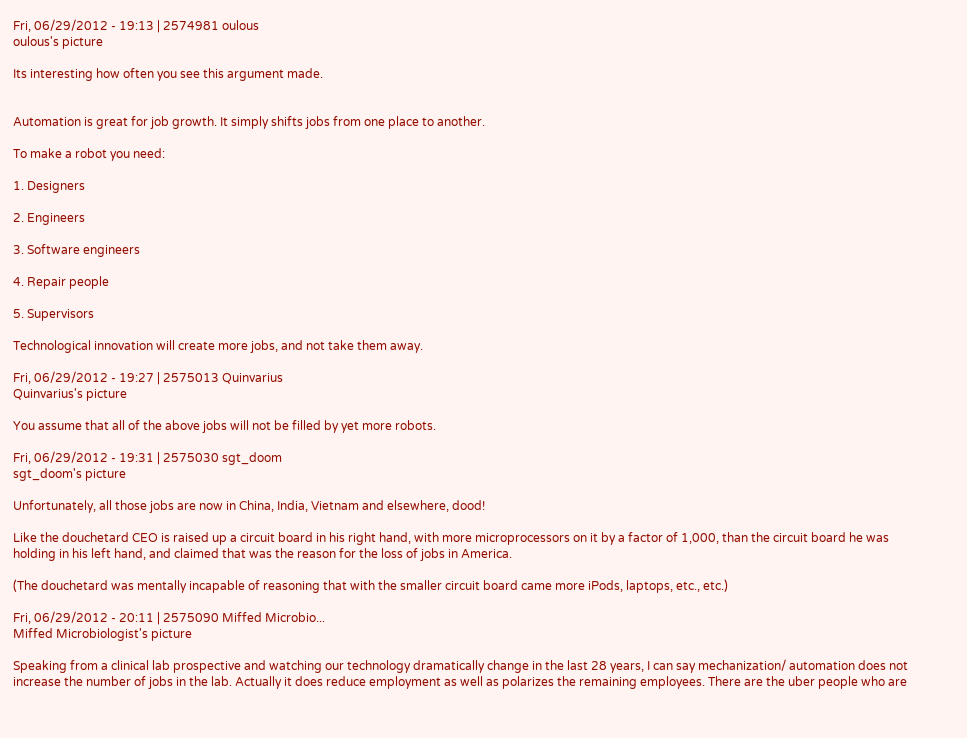Fri, 06/29/2012 - 19:13 | 2574981 oulous
oulous's picture

Its interesting how often you see this argument made.


Automation is great for job growth. It simply shifts jobs from one place to another.

To make a robot you need:

1. Designers

2. Engineers

3. Software engineers

4. Repair people

5. Supervisors

Technological innovation will create more jobs, and not take them away.

Fri, 06/29/2012 - 19:27 | 2575013 Quinvarius
Quinvarius's picture

You assume that all of the above jobs will not be filled by yet more robots.

Fri, 06/29/2012 - 19:31 | 2575030 sgt_doom
sgt_doom's picture

Unfortunately, all those jobs are now in China, India, Vietnam and elsewhere, dood!

Like the douchetard CEO is raised up a circuit board in his right hand, with more microprocessors on it by a factor of 1,000, than the circuit board he was holding in his left hand, and claimed that was the reason for the loss of jobs in America.

(The douchetard was mentally incapable of reasoning that with the smaller circuit board came more iPods, laptops, etc., etc.)

Fri, 06/29/2012 - 20:11 | 2575090 Miffed Microbio...
Miffed Microbiologist's picture

Speaking from a clinical lab prospective and watching our technology dramatically change in the last 28 years, I can say mechanization/ automation does not increase the number of jobs in the lab. Actually it does reduce employment as well as polarizes the remaining employees. There are the uber people who are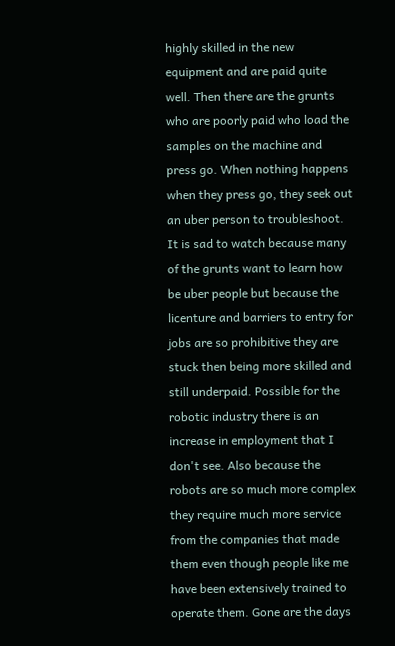highly skilled in the new equipment and are paid quite well. Then there are the grunts who are poorly paid who load the samples on the machine and press go. When nothing happens when they press go, they seek out an uber person to troubleshoot. It is sad to watch because many of the grunts want to learn how be uber people but because the licenture and barriers to entry for jobs are so prohibitive they are stuck then being more skilled and still underpaid. Possible for the robotic industry there is an increase in employment that I don't see. Also because the robots are so much more complex they require much more service from the companies that made them even though people like me have been extensively trained to operate them. Gone are the days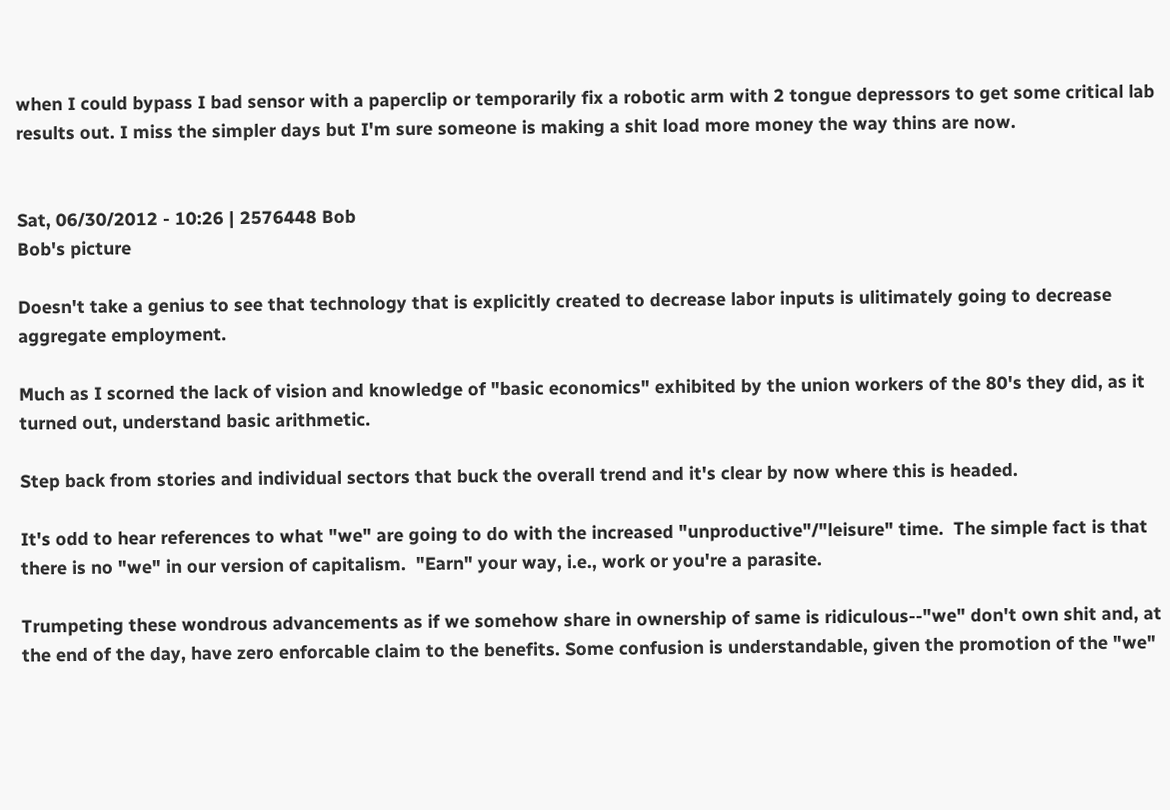when I could bypass I bad sensor with a paperclip or temporarily fix a robotic arm with 2 tongue depressors to get some critical lab results out. I miss the simpler days but I'm sure someone is making a shit load more money the way thins are now.


Sat, 06/30/2012 - 10:26 | 2576448 Bob
Bob's picture

Doesn't take a genius to see that technology that is explicitly created to decrease labor inputs is ulitimately going to decrease aggregate employment.

Much as I scorned the lack of vision and knowledge of "basic economics" exhibited by the union workers of the 80's they did, as it turned out, understand basic arithmetic.

Step back from stories and individual sectors that buck the overall trend and it's clear by now where this is headed.

It's odd to hear references to what "we" are going to do with the increased "unproductive"/"leisure" time.  The simple fact is that there is no "we" in our version of capitalism.  "Earn" your way, i.e., work or you're a parasite.

Trumpeting these wondrous advancements as if we somehow share in ownership of same is ridiculous--"we" don't own shit and, at the end of the day, have zero enforcable claim to the benefits. Some confusion is understandable, given the promotion of the "we"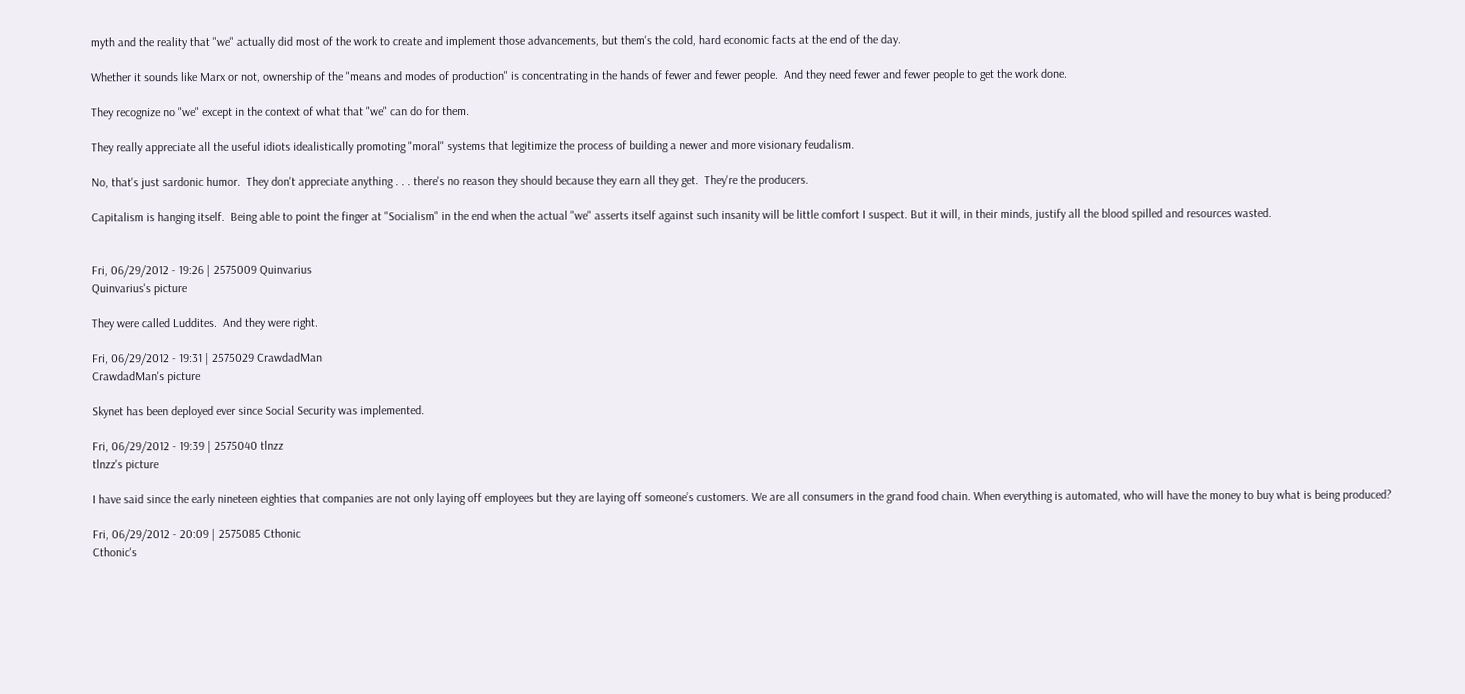myth and the reality that "we" actually did most of the work to create and implement those advancements, but them's the cold, hard economic facts at the end of the day.

Whether it sounds like Marx or not, ownership of the "means and modes of production" is concentrating in the hands of fewer and fewer people.  And they need fewer and fewer people to get the work done.

They recognize no "we" except in the context of what that "we" can do for them.

They really appreciate all the useful idiots idealistically promoting "moral" systems that legitimize the process of building a newer and more visionary feudalism.

No, that's just sardonic humor.  They don't appreciate anything . . . there's no reason they should because they earn all they get.  They're the producers.

Capitalism is hanging itself.  Being able to point the finger at "Socialism" in the end when the actual "we" asserts itself against such insanity will be little comfort I suspect. But it will, in their minds, justify all the blood spilled and resources wasted.


Fri, 06/29/2012 - 19:26 | 2575009 Quinvarius
Quinvarius's picture

They were called Luddites.  And they were right.

Fri, 06/29/2012 - 19:31 | 2575029 CrawdadMan
CrawdadMan's picture

Skynet has been deployed ever since Social Security was implemented.

Fri, 06/29/2012 - 19:39 | 2575040 tlnzz
tlnzz's picture

I have said since the early nineteen eighties that companies are not only laying off employees but they are laying off someone’s customers. We are all consumers in the grand food chain. When everything is automated, who will have the money to buy what is being produced?

Fri, 06/29/2012 - 20:09 | 2575085 Cthonic
Cthonic's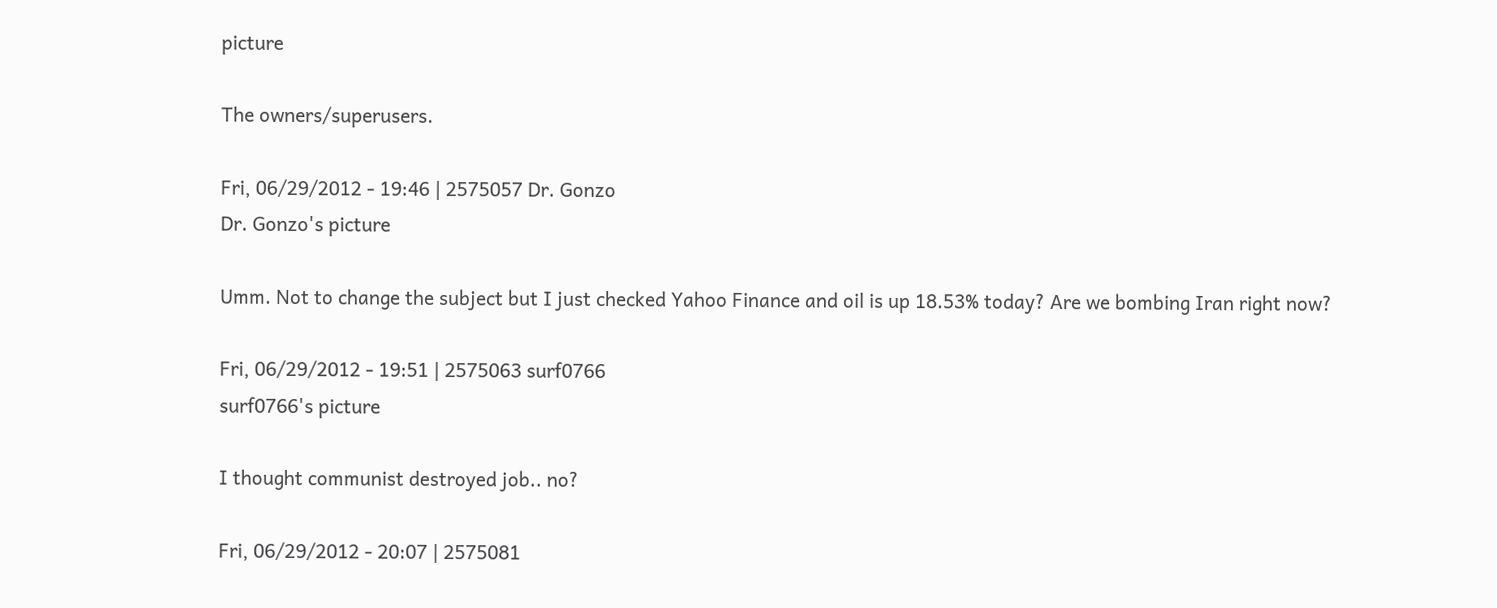picture

The owners/superusers.

Fri, 06/29/2012 - 19:46 | 2575057 Dr. Gonzo
Dr. Gonzo's picture

Umm. Not to change the subject but I just checked Yahoo Finance and oil is up 18.53% today? Are we bombing Iran right now?

Fri, 06/29/2012 - 19:51 | 2575063 surf0766
surf0766's picture

I thought communist destroyed job.. no?

Fri, 06/29/2012 - 20:07 | 2575081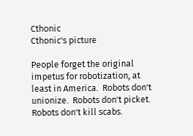Cthonic
Cthonic's picture

People forget the original impetus for robotization, at least in America.  Robots don't unionize.  Robots don't picket.  Robots don't kill scabs.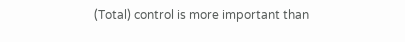(Total) control is more important than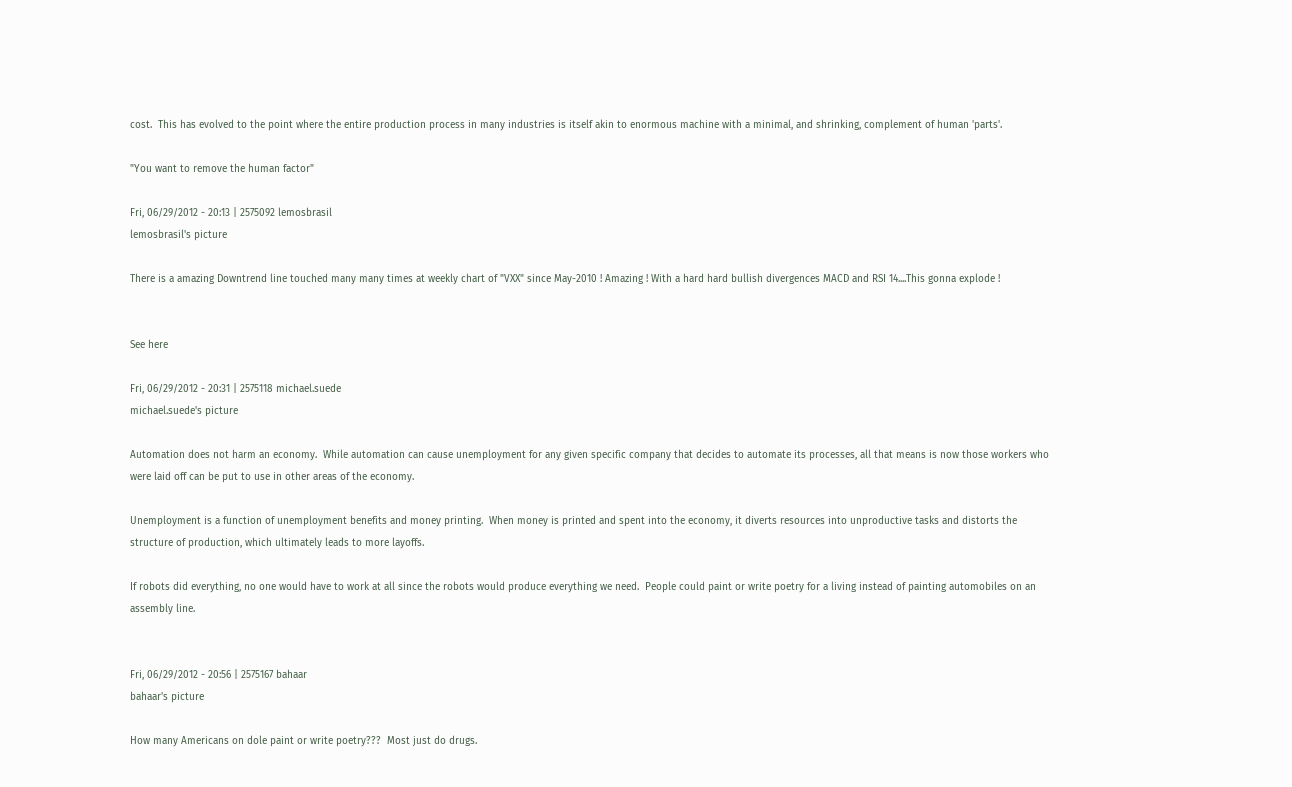cost.  This has evolved to the point where the entire production process in many industries is itself akin to enormous machine with a minimal, and shrinking, complement of human 'parts'.

"You want to remove the human factor"

Fri, 06/29/2012 - 20:13 | 2575092 lemosbrasil
lemosbrasil's picture

There is a amazing Downtrend line touched many many times at weekly chart of "VXX" since May-2010 ! Amazing ! With a hard hard bullish divergences MACD and RSI 14....This gonna explode !


See here

Fri, 06/29/2012 - 20:31 | 2575118 michael.suede
michael.suede's picture

Automation does not harm an economy.  While automation can cause unemployment for any given specific company that decides to automate its processes, all that means is now those workers who were laid off can be put to use in other areas of the economy.

Unemployment is a function of unemployment benefits and money printing.  When money is printed and spent into the economy, it diverts resources into unproductive tasks and distorts the structure of production, which ultimately leads to more layoffs.

If robots did everything, no one would have to work at all since the robots would produce everything we need.  People could paint or write poetry for a living instead of painting automobiles on an assembly line.


Fri, 06/29/2012 - 20:56 | 2575167 bahaar
bahaar's picture

How many Americans on dole paint or write poetry???  Most just do drugs.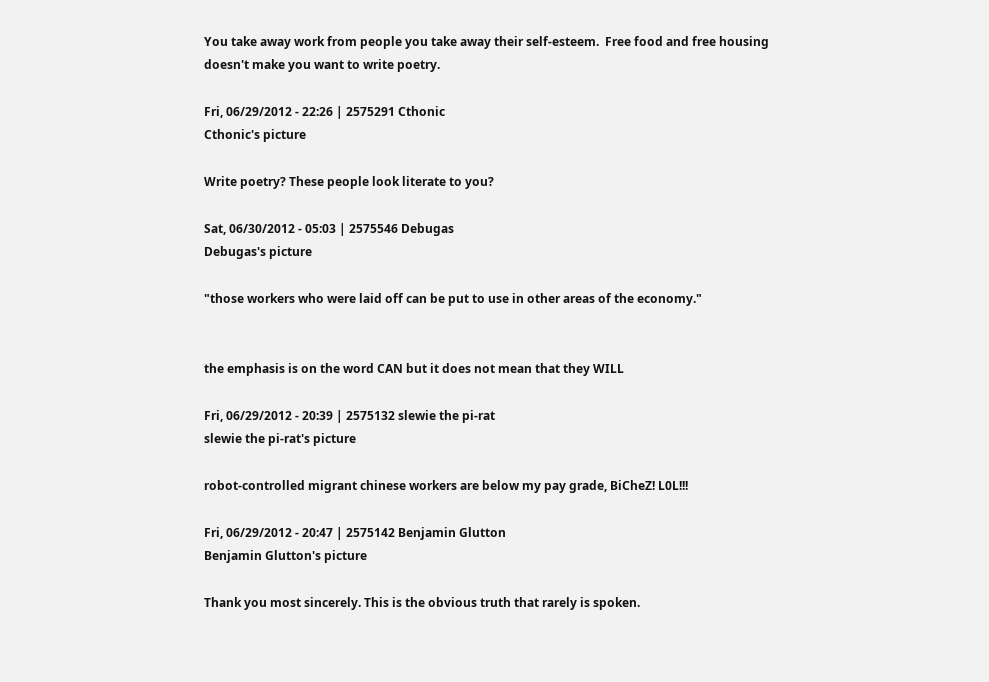You take away work from people you take away their self-esteem.  Free food and free housing doesn't make you want to write poetry.

Fri, 06/29/2012 - 22:26 | 2575291 Cthonic
Cthonic's picture

Write poetry? These people look literate to you?

Sat, 06/30/2012 - 05:03 | 2575546 Debugas
Debugas's picture

"those workers who were laid off can be put to use in other areas of the economy."


the emphasis is on the word CAN but it does not mean that they WILL

Fri, 06/29/2012 - 20:39 | 2575132 slewie the pi-rat
slewie the pi-rat's picture

robot-controlled migrant chinese workers are below my pay grade, BiCheZ! L0L!!!

Fri, 06/29/2012 - 20:47 | 2575142 Benjamin Glutton
Benjamin Glutton's picture

Thank you most sincerely. This is the obvious truth that rarely is spoken.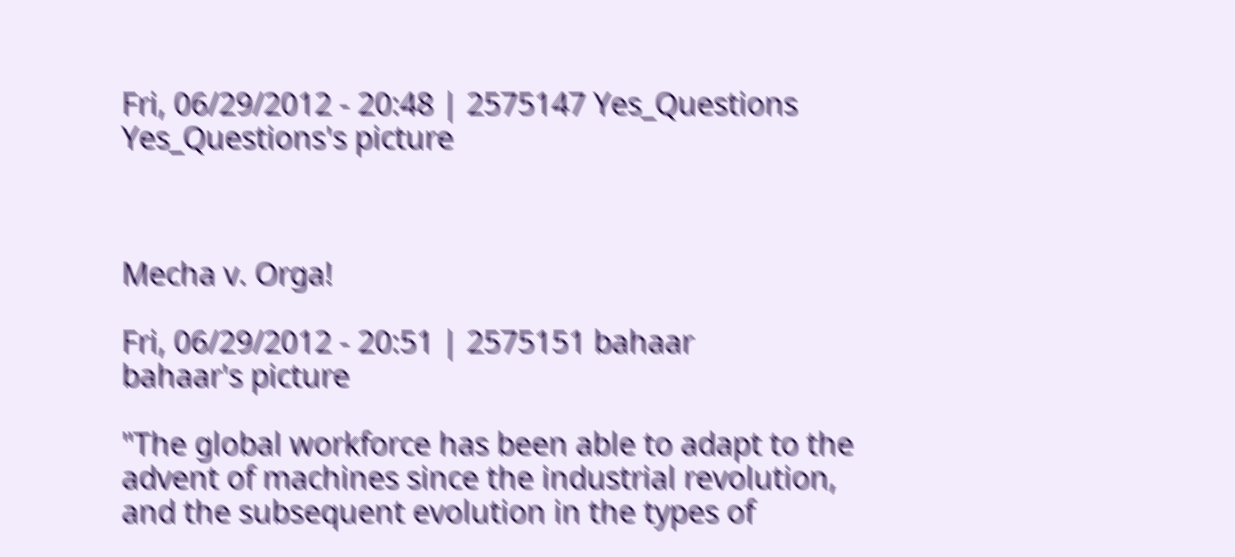Fri, 06/29/2012 - 20:48 | 2575147 Yes_Questions
Yes_Questions's picture



Mecha v. Orga!

Fri, 06/29/2012 - 20:51 | 2575151 bahaar
bahaar's picture

"The global workforce has been able to adapt to the advent of machines since the industrial revolution, and the subsequent evolution in the types of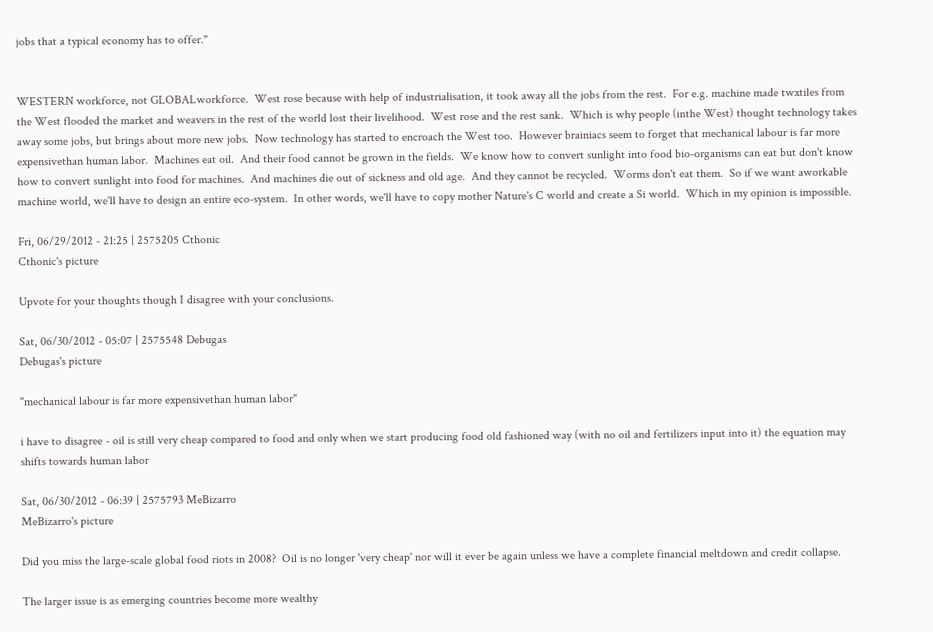jobs that a typical economy has to offer."


WESTERN workforce, not GLOBALworkforce.  West rose because with help of industrialisation, it took away all the jobs from the rest.  For e.g. machine made twxtiles from the West flooded the market and weavers in the rest of the world lost their livelihood.  West rose and the rest sank.  Which is why people (inthe West) thought technology takes away some jobs, but brings about more new jobs.  Now technology has started to encroach the West too.  However brainiacs seem to forget that mechanical labour is far more expensivethan human labor.  Machines eat oil.  And their food cannot be grown in the fields.  We know how to convert sunlight into food bio-organisms can eat but don't know how to convert sunlight into food for machines.  And machines die out of sickness and old age.  And they cannot be recycled.  Worms don't eat them.  So if we want aworkable machine world, we'll have to design an entire eco-system.  In other words, we'll have to copy mother Nature's C world and create a Si world.  Which in my opinion is impossible.

Fri, 06/29/2012 - 21:25 | 2575205 Cthonic
Cthonic's picture

Upvote for your thoughts though I disagree with your conclusions.

Sat, 06/30/2012 - 05:07 | 2575548 Debugas
Debugas's picture

"mechanical labour is far more expensivethan human labor"

i have to disagree - oil is still very cheap compared to food and only when we start producing food old fashioned way (with no oil and fertilizers input into it) the equation may shifts towards human labor

Sat, 06/30/2012 - 06:39 | 2575793 MeBizarro
MeBizarro's picture

Did you miss the large-scale global food riots in 2008?  Oil is no longer 'very cheap' nor will it ever be again unless we have a complete financial meltdown and credit collapse.

The larger issue is as emerging countries become more wealthy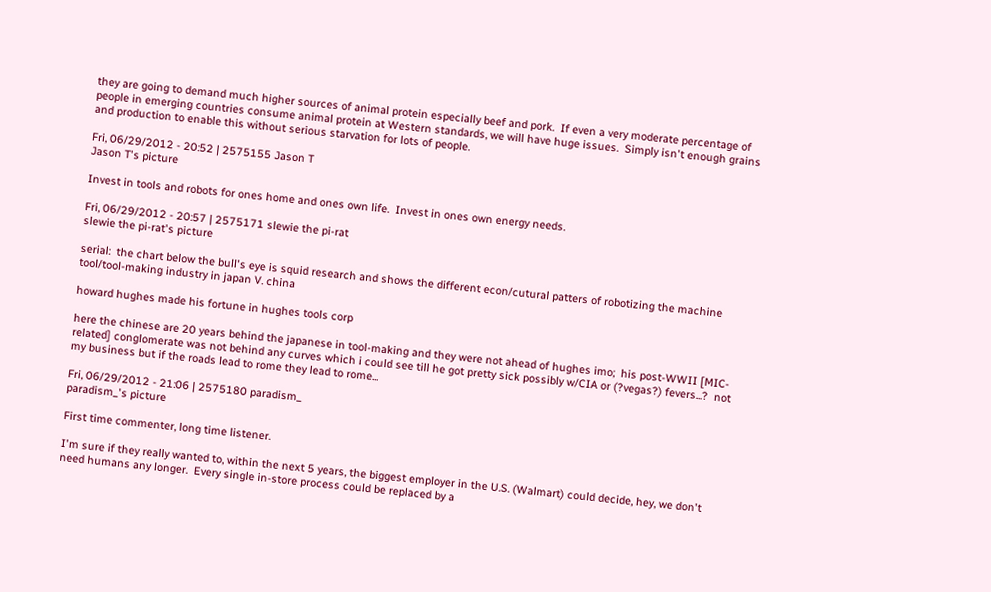they are going to demand much higher sources of animal protein especially beef and pork.  If even a very moderate percentage of people in emerging countries consume animal protein at Western standards, we will have huge issues.  Simply isn't enough grains and production to enable this without serious starvation for lots of people.

Fri, 06/29/2012 - 20:52 | 2575155 Jason T
Jason T's picture

Invest in tools and robots for ones home and ones own life.  Invest in ones own energy needs.

Fri, 06/29/2012 - 20:57 | 2575171 slewie the pi-rat
slewie the pi-rat's picture

serial:  the chart below the bull's eye is squid research and shows the different econ/cutural patters of robotizing the machine tool/tool-making industry in japan V. china

howard hughes made his fortune in hughes tools corp

here the chinese are 20 years behind the japanese in tool-making and they were not ahead of hughes imo;  his post-WWII [MIC-related] conglomerate was not behind any curves which i could see till he got pretty sick possibly w/CIA or (?vegas?) fevers...?  not my business but if the roads lead to rome they lead to rome...

Fri, 06/29/2012 - 21:06 | 2575180 paradism_
paradism_'s picture

First time commenter, long time listener.

I'm sure if they really wanted to, within the next 5 years, the biggest employer in the U.S. (Walmart) could decide, hey, we don't need humans any longer.  Every single in-store process could be replaced by a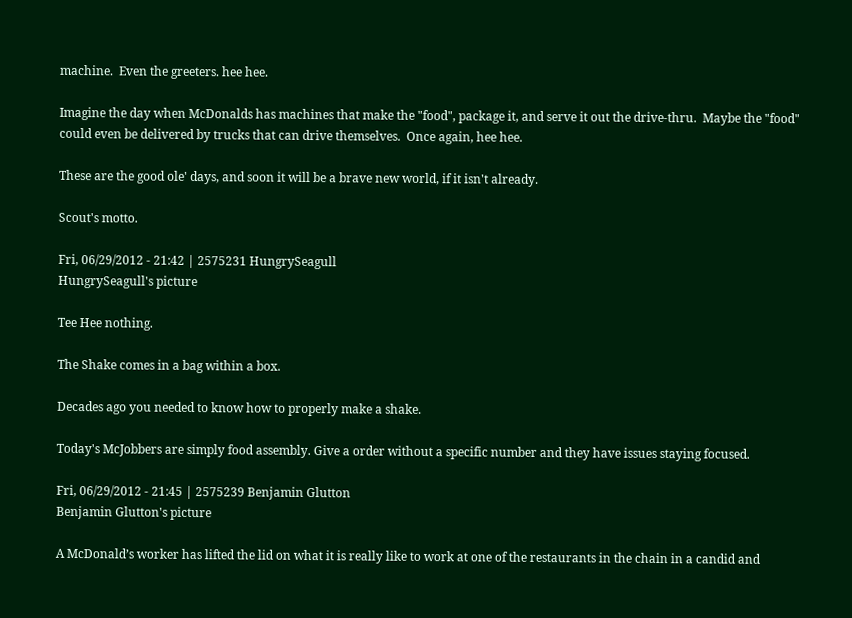machine.  Even the greeters. hee hee.

Imagine the day when McDonalds has machines that make the "food", package it, and serve it out the drive-thru.  Maybe the "food" could even be delivered by trucks that can drive themselves.  Once again, hee hee.

These are the good ole' days, and soon it will be a brave new world, if it isn't already.

Scout's motto.

Fri, 06/29/2012 - 21:42 | 2575231 HungrySeagull
HungrySeagull's picture

Tee Hee nothing.

The Shake comes in a bag within a box.

Decades ago you needed to know how to properly make a shake.

Today's McJobbers are simply food assembly. Give a order without a specific number and they have issues staying focused.

Fri, 06/29/2012 - 21:45 | 2575239 Benjamin Glutton
Benjamin Glutton's picture

A McDonald’s worker has lifted the lid on what it is really like to work at one of the restaurants in the chain in a candid and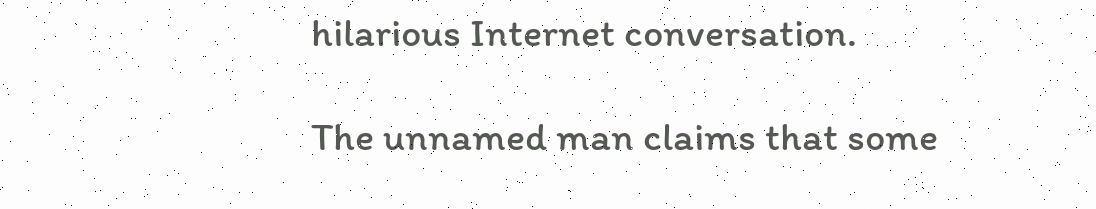hilarious Internet conversation.

The unnamed man claims that some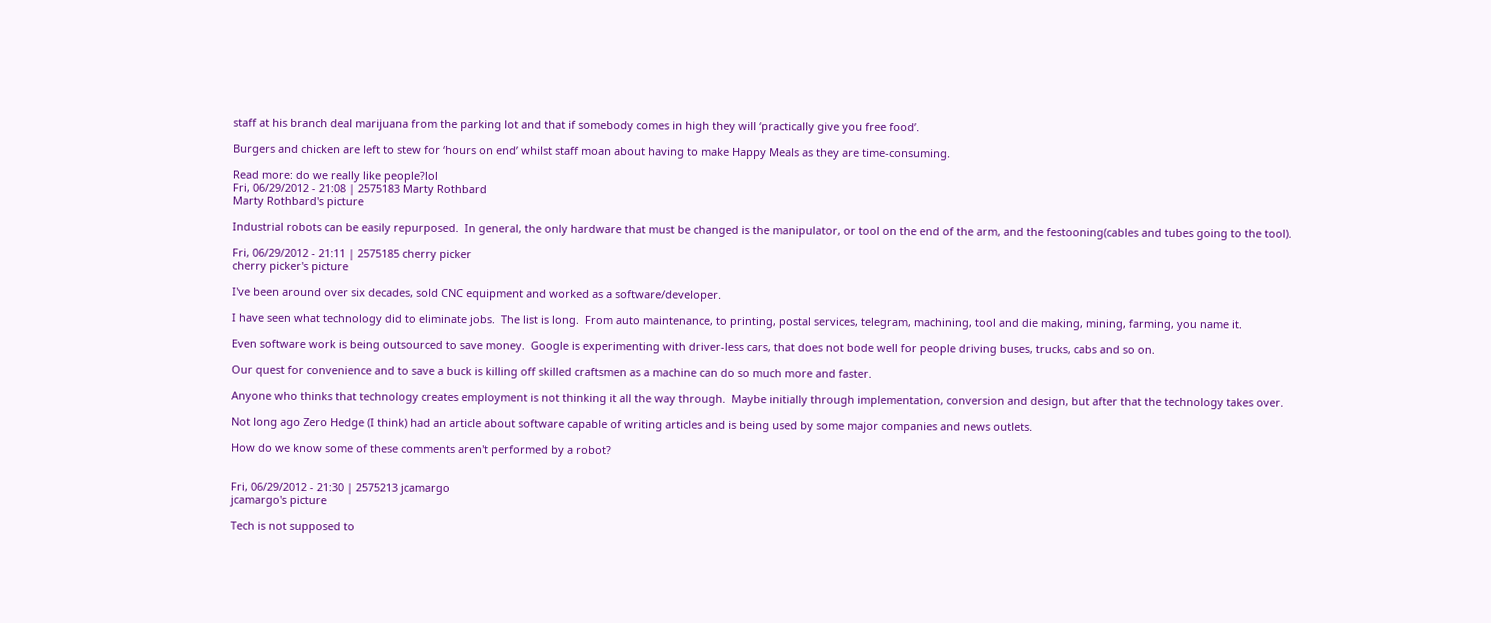staff at his branch deal marijuana from the parking lot and that if somebody comes in high they will ‘practically give you free food’.

Burgers and chicken are left to stew for ‘hours on end’ whilst staff moan about having to make Happy Meals as they are time-consuming.

Read more: do we really like people?lol
Fri, 06/29/2012 - 21:08 | 2575183 Marty Rothbard
Marty Rothbard's picture

Industrial robots can be easily repurposed.  In general, the only hardware that must be changed is the manipulator, or tool on the end of the arm, and the festooning(cables and tubes going to the tool).

Fri, 06/29/2012 - 21:11 | 2575185 cherry picker
cherry picker's picture

I've been around over six decades, sold CNC equipment and worked as a software/developer.

I have seen what technology did to eliminate jobs.  The list is long.  From auto maintenance, to printing, postal services, telegram, machining, tool and die making, mining, farming, you name it.

Even software work is being outsourced to save money.  Google is experimenting with driver-less cars, that does not bode well for people driving buses, trucks, cabs and so on.

Our quest for convenience and to save a buck is killing off skilled craftsmen as a machine can do so much more and faster.

Anyone who thinks that technology creates employment is not thinking it all the way through.  Maybe initially through implementation, conversion and design, but after that the technology takes over.

Not long ago Zero Hedge (I think) had an article about software capable of writing articles and is being used by some major companies and news outlets.

How do we know some of these comments aren't performed by a robot?


Fri, 06/29/2012 - 21:30 | 2575213 jcamargo
jcamargo's picture

Tech is not supposed to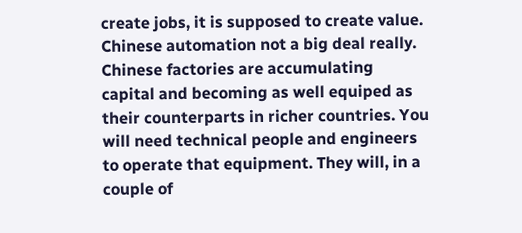create jobs, it is supposed to create value. Chinese automation not a big deal really. Chinese factories are accumulating capital and becoming as well equiped as their counterparts in richer countries. You will need technical people and engineers to operate that equipment. They will, in a couple of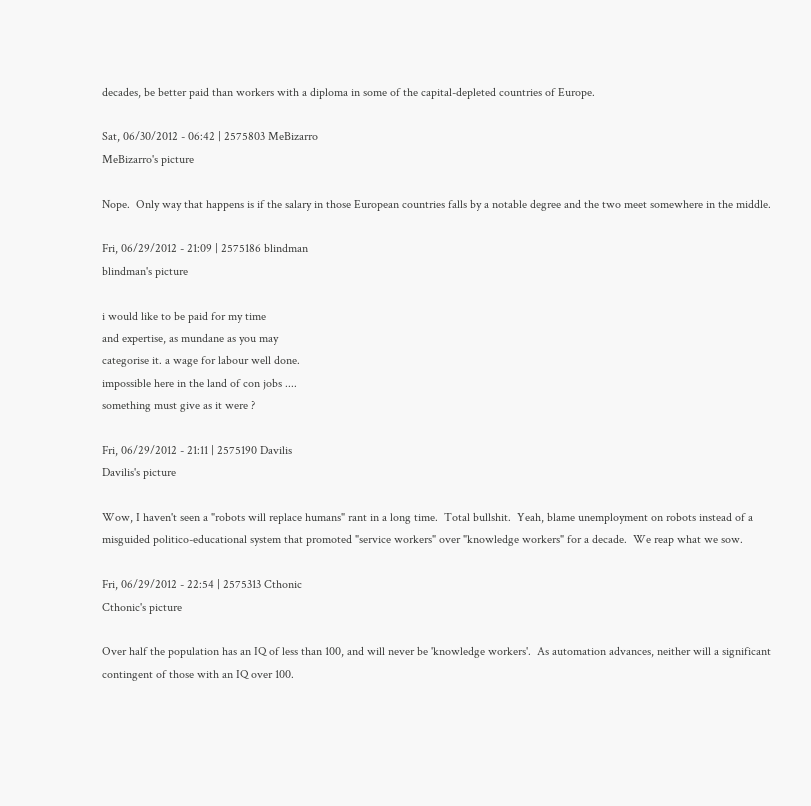decades, be better paid than workers with a diploma in some of the capital-depleted countries of Europe.

Sat, 06/30/2012 - 06:42 | 2575803 MeBizarro
MeBizarro's picture

Nope.  Only way that happens is if the salary in those European countries falls by a notable degree and the two meet somewhere in the middle.

Fri, 06/29/2012 - 21:09 | 2575186 blindman
blindman's picture

i would like to be paid for my time
and expertise, as mundane as you may
categorise it. a wage for labour well done.
impossible here in the land of con jobs ....
something must give as it were ?

Fri, 06/29/2012 - 21:11 | 2575190 Davilis
Davilis's picture

Wow, I haven't seen a "robots will replace humans" rant in a long time.  Total bullshit.  Yeah, blame unemployment on robots instead of a misguided politico-educational system that promoted "service workers" over "knowledge workers" for a decade.  We reap what we sow.

Fri, 06/29/2012 - 22:54 | 2575313 Cthonic
Cthonic's picture

Over half the population has an IQ of less than 100, and will never be 'knowledge workers'.  As automation advances, neither will a significant contingent of those with an IQ over 100.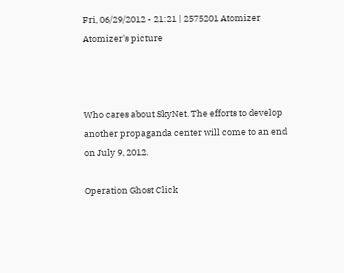Fri, 06/29/2012 - 21:21 | 2575201 Atomizer
Atomizer's picture



Who cares about SkyNet. The efforts to develop another propaganda center will come to an end on July 9, 2012.

Operation Ghost Click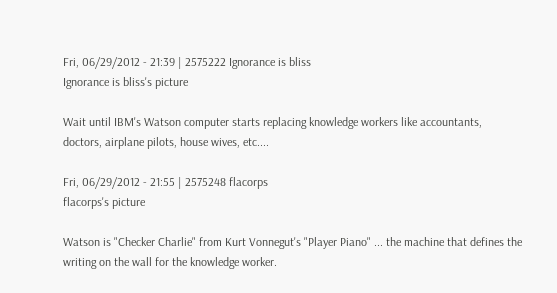Fri, 06/29/2012 - 21:39 | 2575222 Ignorance is bliss
Ignorance is bliss's picture

Wait until IBM's Watson computer starts replacing knowledge workers like accountants, doctors, airplane pilots, house wives, etc....

Fri, 06/29/2012 - 21:55 | 2575248 flacorps
flacorps's picture

Watson is "Checker Charlie" from Kurt Vonnegut's "Player Piano" ... the machine that defines the writing on the wall for the knowledge worker.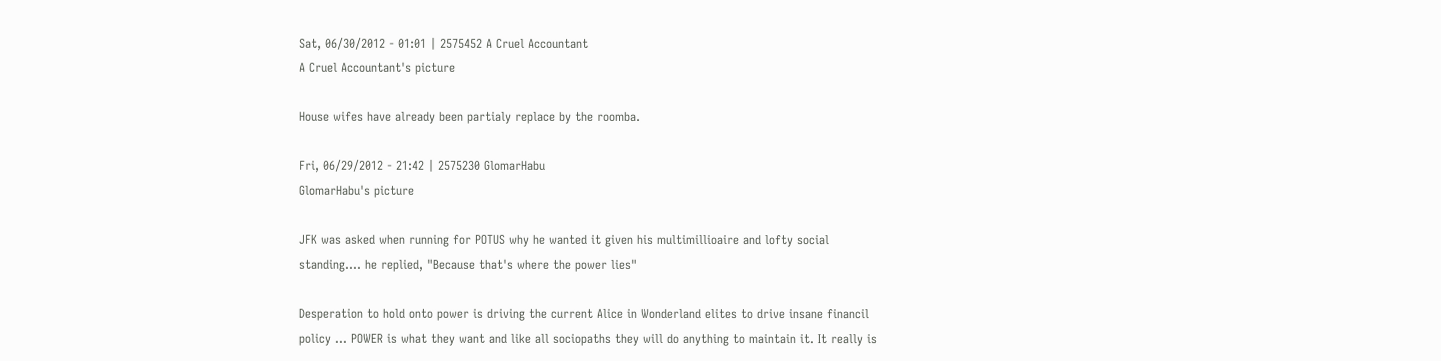Sat, 06/30/2012 - 01:01 | 2575452 A Cruel Accountant
A Cruel Accountant's picture

House wifes have already been partialy replace by the roomba.

Fri, 06/29/2012 - 21:42 | 2575230 GlomarHabu
GlomarHabu's picture

JFK was asked when running for POTUS why he wanted it given his multimillioaire and lofty social standing.... he replied, "Because that's where the power lies"

Desperation to hold onto power is driving the current Alice in Wonderland elites to drive insane financil policy ... POWER is what they want and like all sociopaths they will do anything to maintain it. It really is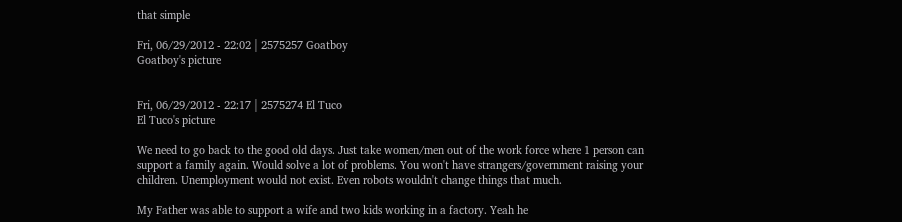that simple

Fri, 06/29/2012 - 22:02 | 2575257 Goatboy
Goatboy's picture


Fri, 06/29/2012 - 22:17 | 2575274 El Tuco
El Tuco's picture

We need to go back to the good old days. Just take women/men out of the work force where 1 person can support a family again. Would solve a lot of problems. You won't have strangers/government raising your children. Unemployment would not exist. Even robots wouldn't change things that much.

My Father was able to support a wife and two kids working in a factory. Yeah he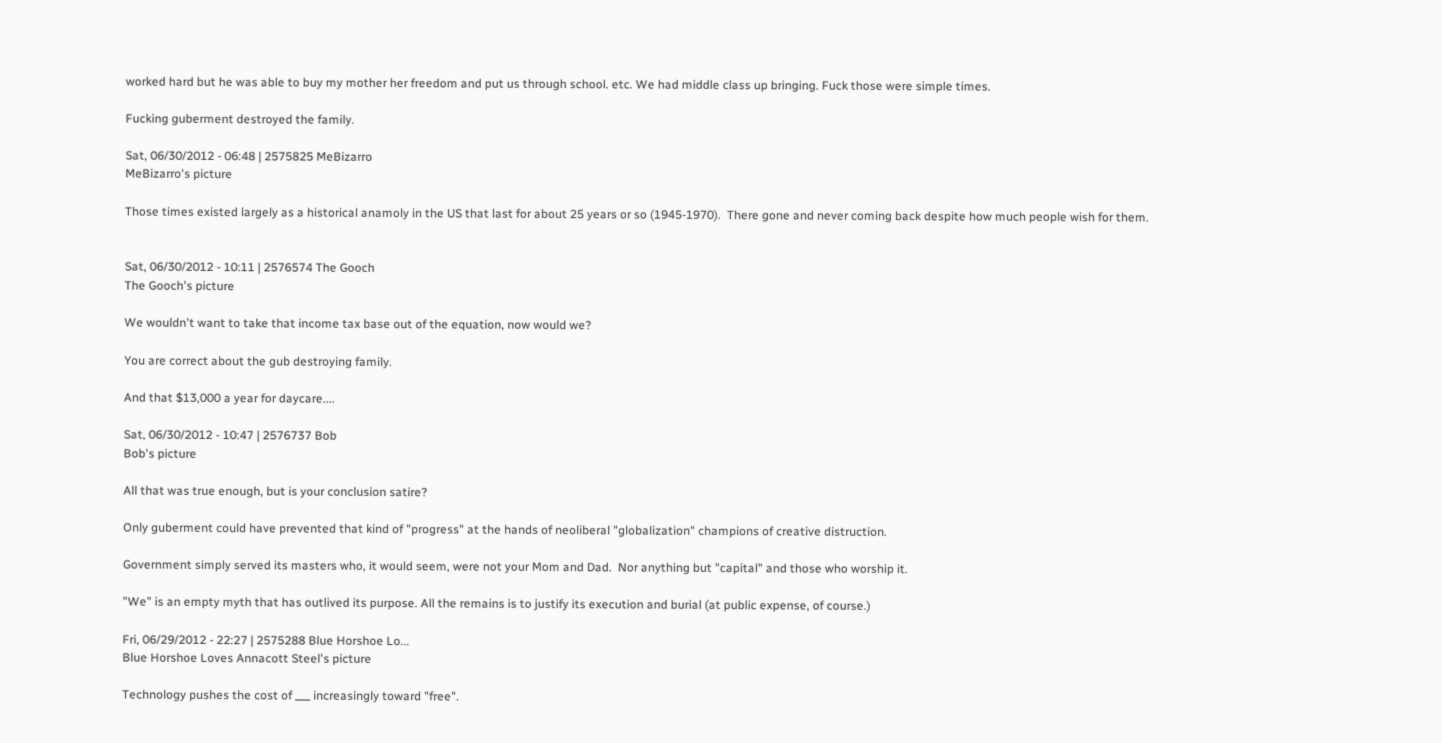worked hard but he was able to buy my mother her freedom and put us through school. etc. We had middle class up bringing. Fuck those were simple times.

Fucking guberment destroyed the family.

Sat, 06/30/2012 - 06:48 | 2575825 MeBizarro
MeBizarro's picture

Those times existed largely as a historical anamoly in the US that last for about 25 years or so (1945-1970).  There gone and never coming back despite how much people wish for them.


Sat, 06/30/2012 - 10:11 | 2576574 The Gooch
The Gooch's picture

We wouldn't want to take that income tax base out of the equation, now would we?

You are correct about the gub destroying family.

And that $13,000 a year for daycare....

Sat, 06/30/2012 - 10:47 | 2576737 Bob
Bob's picture

All that was true enough, but is your conclusion satire?

Only guberment could have prevented that kind of "progress" at the hands of neoliberal "globalization" champions of creative distruction.

Government simply served its masters who, it would seem, were not your Mom and Dad.  Nor anything but "capital" and those who worship it.

"We" is an empty myth that has outlived its purpose. All the remains is to justify its execution and burial (at public expense, of course.)

Fri, 06/29/2012 - 22:27 | 2575288 Blue Horshoe Lo...
Blue Horshoe Loves Annacott Steel's picture

Technology pushes the cost of ___ increasingly toward "free".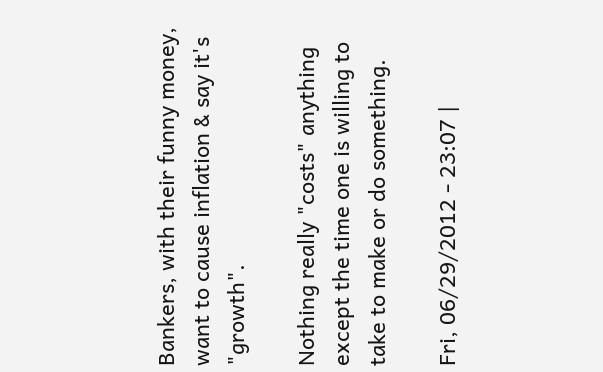Bankers, with their funny money, want to cause inflation & say it's "growth".

Nothing really "costs" anything except the time one is willing to take to make or do something.

Fri, 06/29/2012 - 23:07 |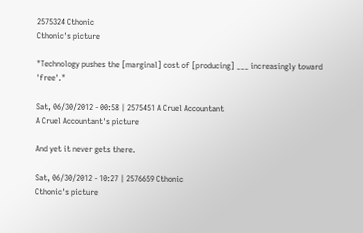2575324 Cthonic
Cthonic's picture

"Technology pushes the [marginal] cost of [producing] ___ increasingly toward 'free'."

Sat, 06/30/2012 - 00:58 | 2575451 A Cruel Accountant
A Cruel Accountant's picture

And yet it never gets there.

Sat, 06/30/2012 - 10:27 | 2576659 Cthonic
Cthonic's picture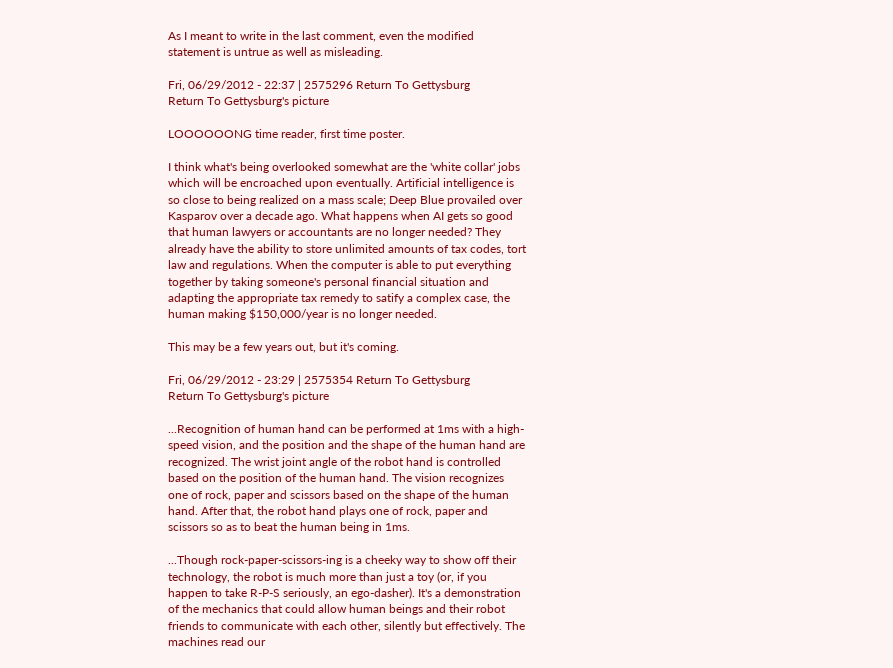As I meant to write in the last comment, even the modified statement is untrue as well as misleading.

Fri, 06/29/2012 - 22:37 | 2575296 Return To Gettysburg
Return To Gettysburg's picture

LOOOOOONG time reader, first time poster.

I think what's being overlooked somewhat are the 'white collar' jobs which will be encroached upon eventually. Artificial intelligence is so close to being realized on a mass scale; Deep Blue provailed over Kasparov over a decade ago. What happens when AI gets so good that human lawyers or accountants are no longer needed? They already have the ability to store unlimited amounts of tax codes, tort law and regulations. When the computer is able to put everything together by taking someone's personal financial situation and adapting the appropriate tax remedy to satify a complex case, the human making $150,000/year is no longer needed.

This may be a few years out, but it's coming.

Fri, 06/29/2012 - 23:29 | 2575354 Return To Gettysburg
Return To Gettysburg's picture

...Recognition of human hand can be performed at 1ms with a high-speed vision, and the position and the shape of the human hand are recognized. The wrist joint angle of the robot hand is controlled based on the position of the human hand. The vision recognizes one of rock, paper and scissors based on the shape of the human hand. After that, the robot hand plays one of rock, paper and scissors so as to beat the human being in 1ms.

...Though rock-paper-scissors-ing is a cheeky way to show off their technology, the robot is much more than just a toy (or, if you happen to take R-P-S seriously, an ego-dasher). It's a demonstration of the mechanics that could allow human beings and their robot friends to communicate with each other, silently but effectively. The machines read our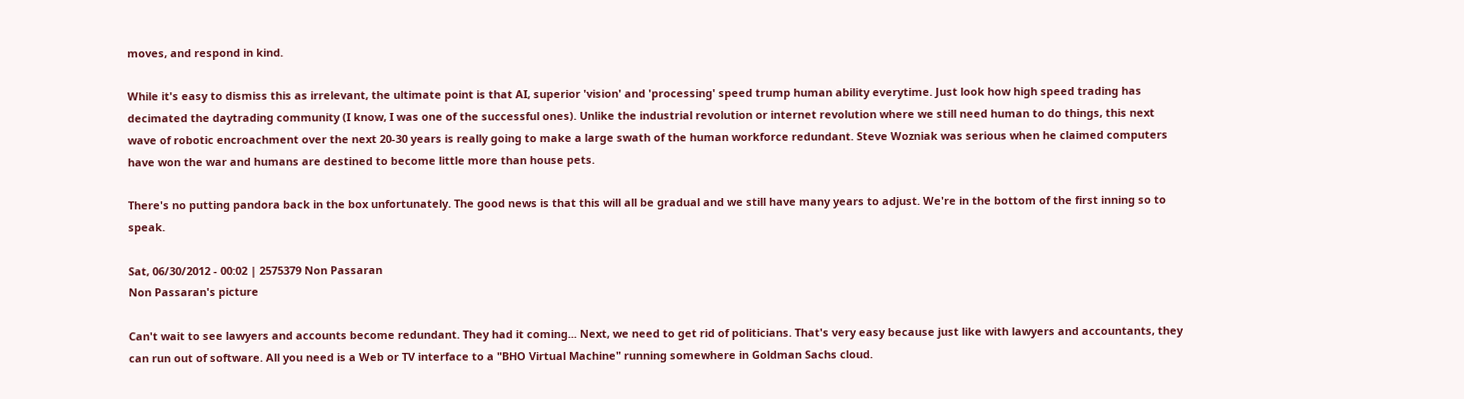moves, and respond in kind.

While it's easy to dismiss this as irrelevant, the ultimate point is that AI, superior 'vision' and 'processing' speed trump human ability everytime. Just look how high speed trading has decimated the daytrading community (I know, I was one of the successful ones). Unlike the industrial revolution or internet revolution where we still need human to do things, this next wave of robotic encroachment over the next 20-30 years is really going to make a large swath of the human workforce redundant. Steve Wozniak was serious when he claimed computers have won the war and humans are destined to become little more than house pets.

There's no putting pandora back in the box unfortunately. The good news is that this will all be gradual and we still have many years to adjust. We're in the bottom of the first inning so to speak.

Sat, 06/30/2012 - 00:02 | 2575379 Non Passaran
Non Passaran's picture

Can't wait to see lawyers and accounts become redundant. They had it coming... Next, we need to get rid of politicians. That's very easy because just like with lawyers and accountants, they can run out of software. All you need is a Web or TV interface to a "BHO Virtual Machine" running somewhere in Goldman Sachs cloud.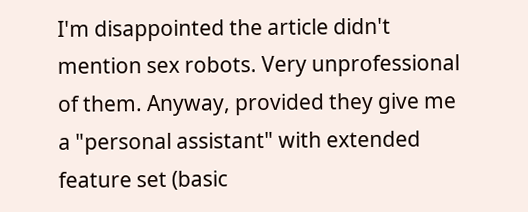I'm disappointed the article didn't mention sex robots. Very unprofessional of them. Anyway, provided they give me a "personal assistant" with extended feature set (basic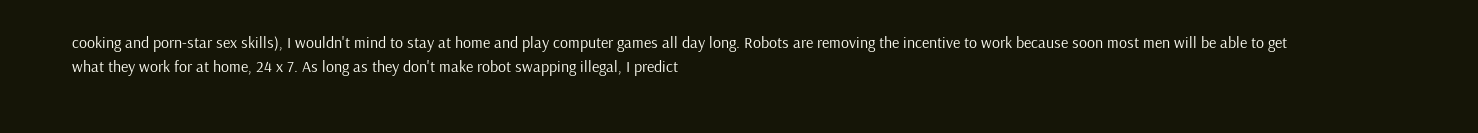cooking and porn-star sex skills), I wouldn't mind to stay at home and play computer games all day long. Robots are removing the incentive to work because soon most men will be able to get what they work for at home, 24 x 7. As long as they don't make robot swapping illegal, I predict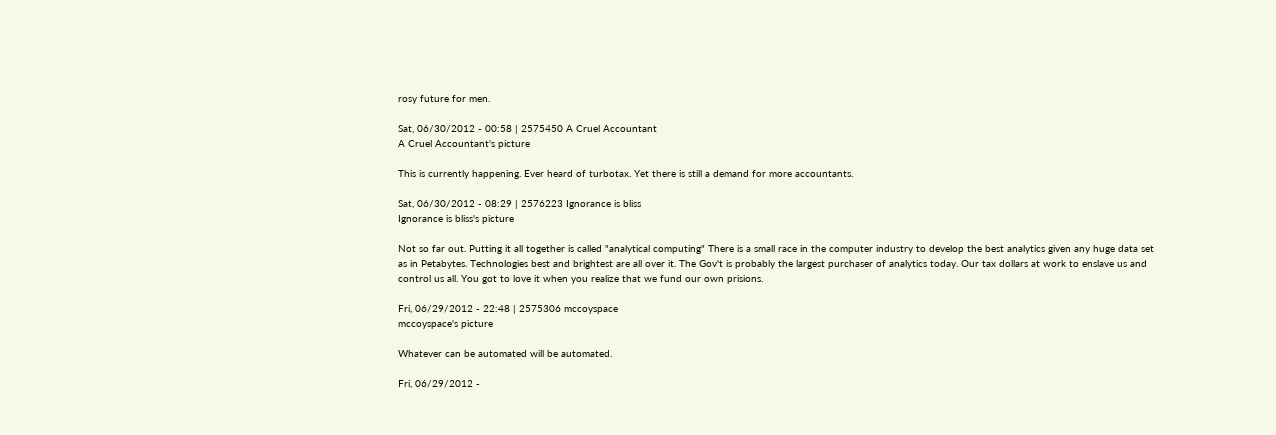rosy future for men.

Sat, 06/30/2012 - 00:58 | 2575450 A Cruel Accountant
A Cruel Accountant's picture

This is currently happening. Ever heard of turbotax. Yet there is still a demand for more accountants.

Sat, 06/30/2012 - 08:29 | 2576223 Ignorance is bliss
Ignorance is bliss's picture

Not so far out. Putting it all together is called "analytical computing" There is a small race in the computer industry to develop the best analytics given any huge data set as in Petabytes. Technologies best and brightest are all over it. The Gov't is probably the largest purchaser of analytics today. Our tax dollars at work to enslave us and control us all. You got to love it when you realize that we fund our own prisions.

Fri, 06/29/2012 - 22:48 | 2575306 mccoyspace
mccoyspace's picture

Whatever can be automated will be automated.

Fri, 06/29/2012 -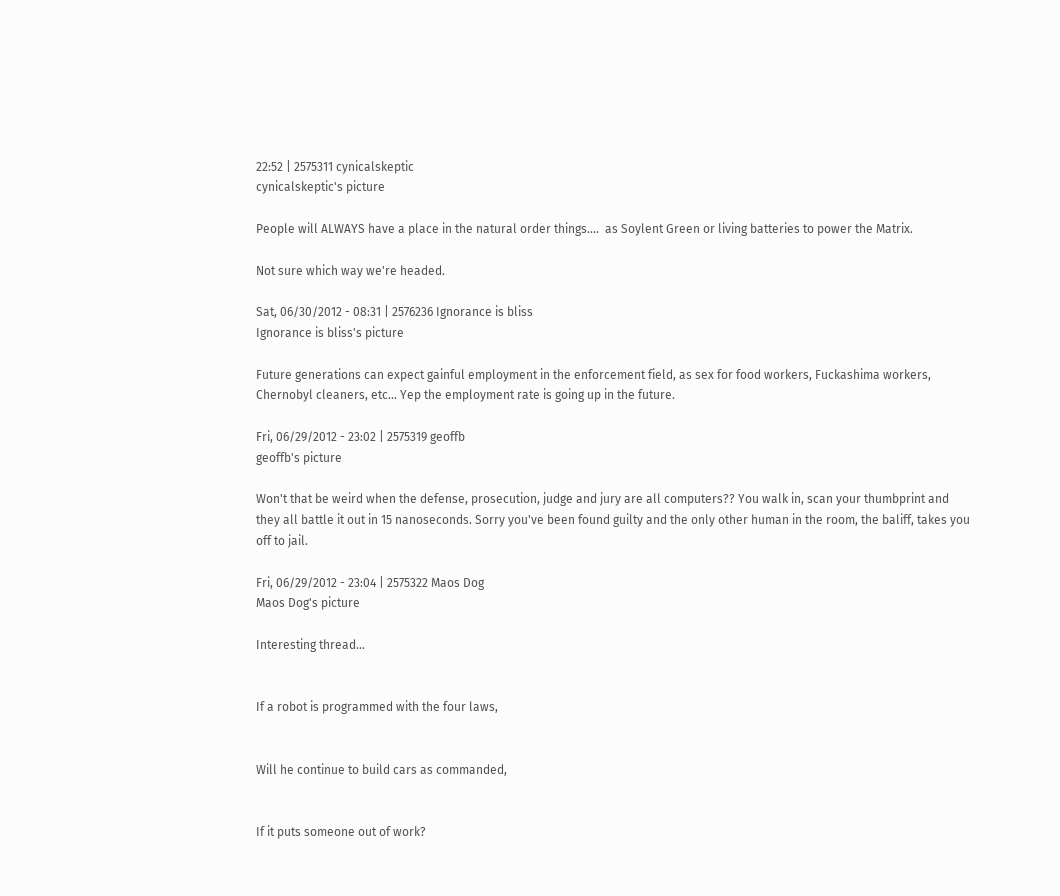22:52 | 2575311 cynicalskeptic
cynicalskeptic's picture

People will ALWAYS have a place in the natural order things....  as Soylent Green or living batteries to power the Matrix.

Not sure which way we're headed.

Sat, 06/30/2012 - 08:31 | 2576236 Ignorance is bliss
Ignorance is bliss's picture

Future generations can expect gainful employment in the enforcement field, as sex for food workers, Fuckashima workers, Chernobyl cleaners, etc... Yep the employment rate is going up in the future.

Fri, 06/29/2012 - 23:02 | 2575319 geoffb
geoffb's picture

Won't that be weird when the defense, prosecution, judge and jury are all computers?? You walk in, scan your thumbprint and they all battle it out in 15 nanoseconds. Sorry you've been found guilty and the only other human in the room, the baliff, takes you off to jail.

Fri, 06/29/2012 - 23:04 | 2575322 Maos Dog
Maos Dog's picture

Interesting thread...


If a robot is programmed with the four laws,


Will he continue to build cars as commanded,


If it puts someone out of work?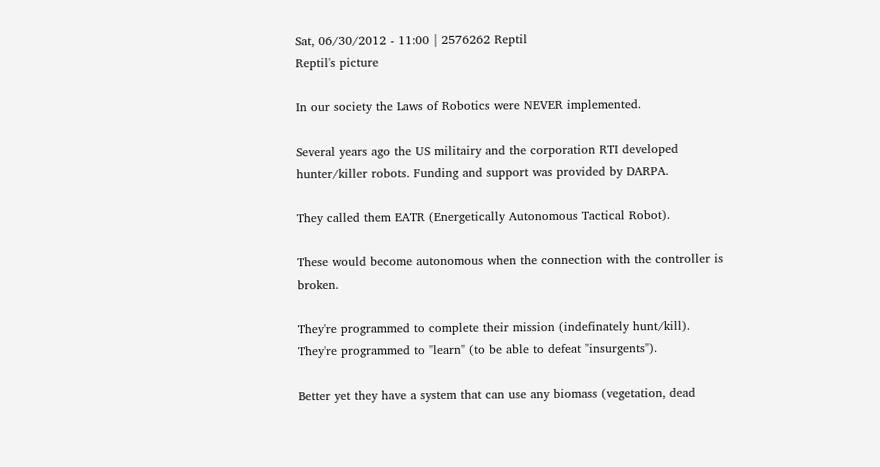Sat, 06/30/2012 - 11:00 | 2576262 Reptil
Reptil's picture

In our society the Laws of Robotics were NEVER implemented.

Several years ago the US militairy and the corporation RTI developed hunter/killer robots. Funding and support was provided by DARPA.

They called them EATR (Energetically Autonomous Tactical Robot).

These would become autonomous when the connection with the controller is broken.

They're programmed to complete their mission (indefinately hunt/kill).
They're programmed to "learn" (to be able to defeat "insurgents").

Better yet they have a system that can use any biomass (vegetation, dead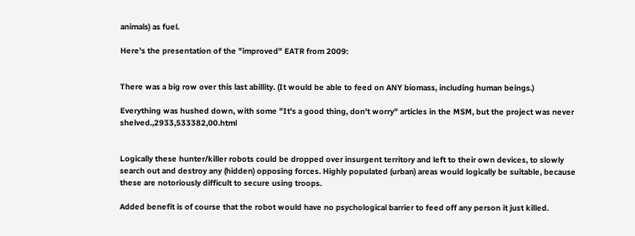animals) as fuel.

Here's the presentation of the "improved" EATR from 2009:


There was a big row over this last abillity. (It would be able to feed on ANY biomass, including human beings.)

Everything was hushed down, with some "It's a good thing, don't worry" articles in the MSM, but the project was never shelved.,2933,533382,00.html


Logically these hunter/killer robots could be dropped over insurgent territory and left to their own devices, to slowly search out and destroy any (hidden) opposing forces. Highly populated (urban) areas would logically be suitable, because these are notoriously difficult to secure using troops.

Added benefit is of course that the robot would have no psychological barrier to feed off any person it just killed.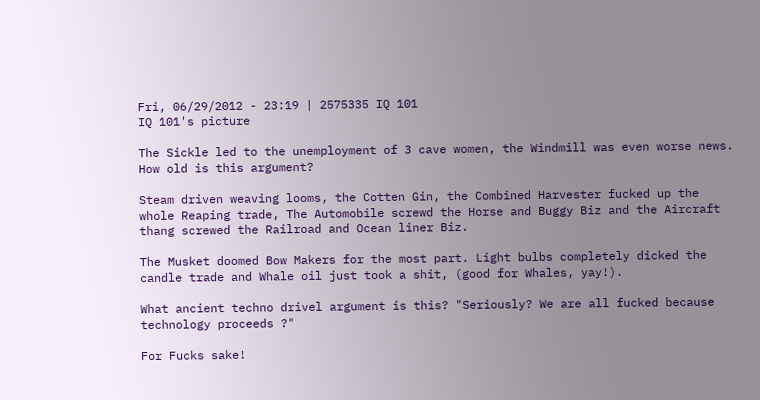Fri, 06/29/2012 - 23:19 | 2575335 IQ 101
IQ 101's picture

The Sickle led to the unemployment of 3 cave women, the Windmill was even worse news. How old is this argument?

Steam driven weaving looms, the Cotten Gin, the Combined Harvester fucked up the whole Reaping trade, The Automobile screwd the Horse and Buggy Biz and the Aircraft thang screwed the Railroad and Ocean liner Biz.

The Musket doomed Bow Makers for the most part. Light bulbs completely dicked the candle trade and Whale oil just took a shit, (good for Whales, yay!).

What ancient techno drivel argument is this? "Seriously? We are all fucked because technology proceeds ?"

For Fucks sake!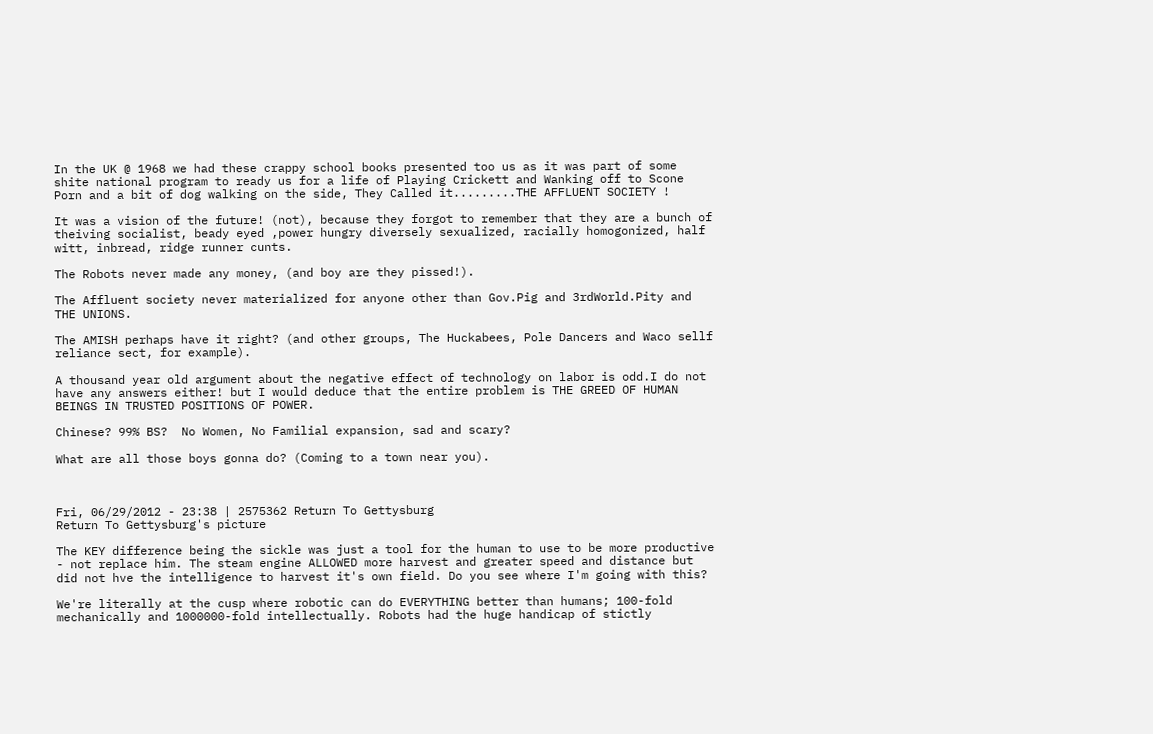In the UK @ 1968 we had these crappy school books presented too us as it was part of some shite national program to ready us for a life of Playing Crickett and Wanking off to Scone Porn and a bit of dog walking on the side, They Called it.........THE AFFLUENT SOCIETY !

It was a vision of the future! (not), because they forgot to remember that they are a bunch of theiving socialist, beady eyed ,power hungry diversely sexualized, racially homogonized, half witt, inbread, ridge runner cunts.

The Robots never made any money, (and boy are they pissed!).

The Affluent society never materialized for anyone other than Gov.Pig and 3rdWorld.Pity and THE UNIONS.

The AMISH perhaps have it right? (and other groups, The Huckabees, Pole Dancers and Waco sellf reliance sect, for example).

A thousand year old argument about the negative effect of technology on labor is odd.I do not have any answers either! but I would deduce that the entire problem is THE GREED OF HUMAN BEINGS IN TRUSTED POSITIONS OF POWER.

Chinese? 99% BS?  No Women, No Familial expansion, sad and scary?

What are all those boys gonna do? (Coming to a town near you).



Fri, 06/29/2012 - 23:38 | 2575362 Return To Gettysburg
Return To Gettysburg's picture

The KEY difference being the sickle was just a tool for the human to use to be more productive - not replace him. The steam engine ALLOWED more harvest and greater speed and distance but did not hve the intelligence to harvest it's own field. Do you see where I'm going with this?

We're literally at the cusp where robotic can do EVERYTHING better than humans; 100-fold mechanically and 1000000-fold intellectually. Robots had the huge handicap of stictly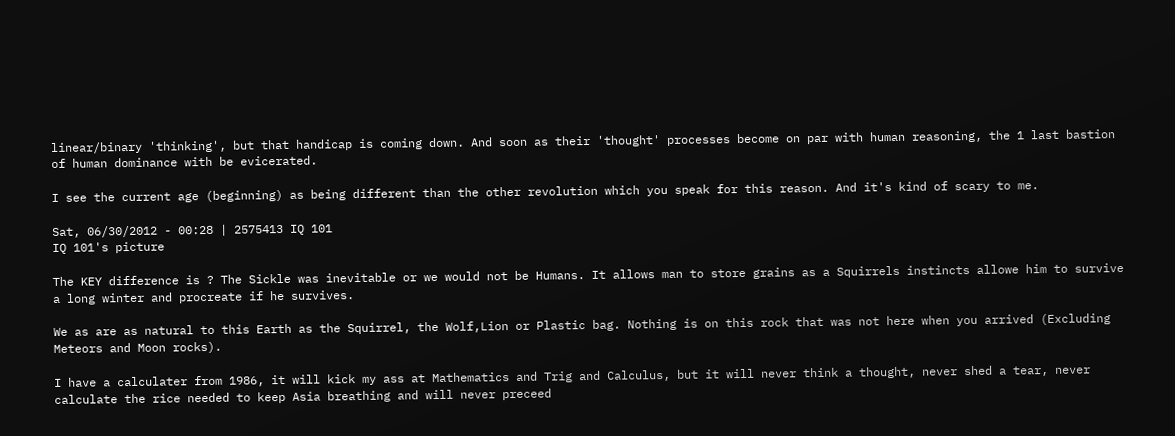linear/binary 'thinking', but that handicap is coming down. And soon as their 'thought' processes become on par with human reasoning, the 1 last bastion of human dominance with be evicerated.

I see the current age (beginning) as being different than the other revolution which you speak for this reason. And it's kind of scary to me.

Sat, 06/30/2012 - 00:28 | 2575413 IQ 101
IQ 101's picture

The KEY difference is ? The Sickle was inevitable or we would not be Humans. It allows man to store grains as a Squirrels instincts allowe him to survive a long winter and procreate if he survives.

We as are as natural to this Earth as the Squirrel, the Wolf,Lion or Plastic bag. Nothing is on this rock that was not here when you arrived (Excluding Meteors and Moon rocks).

I have a calculater from 1986, it will kick my ass at Mathematics and Trig and Calculus, but it will never think a thought, never shed a tear, never calculate the rice needed to keep Asia breathing and will never preceed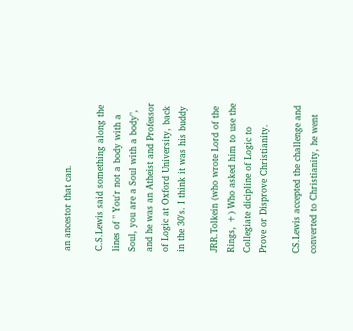an ancestor that can.

C.S.Lewis said something along the lines of " You'r not a body with a Soul, you are a Soul with a body", and he was an Atheist and Professor of Logic at Oxford University, back in the 30's. I think it was his buddy

JRR.Tolkein (who wrote Lord of the Rings, +) Who asked him to use the Collegiate dicipline of Logic to Prove or Disprove Christianity.

CS.Lewis accepted the challenge and converted to Christianity, he went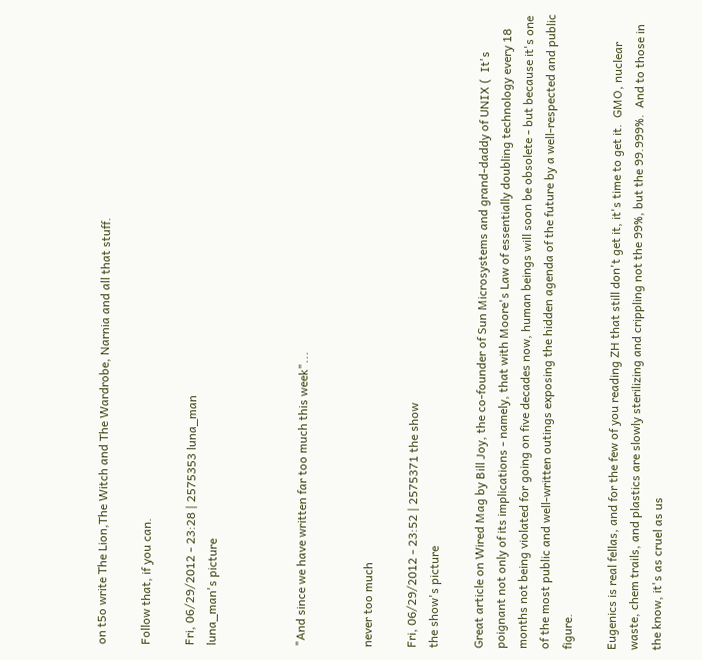on t5o write The Lion,The Witch and The Wardrobe, Narnia and all that stuff.

Follow that, if you can.

Fri, 06/29/2012 - 23:28 | 2575353 luna_man
luna_man's picture



"And since we have written far too much this week"...


never too much

Fri, 06/29/2012 - 23:52 | 2575371 the show
the show's picture

Great article on Wired Mag by Bill Joy, the co-founder of Sun Microsystems and grand-daddy of UNIX (  It's poignant not only of its implications - namely, that with Moore's Law of essentially doubling technology every 18 months not being violated for going on five decades now, human beings will soon be obsolete - but because it's one of the most public and well-written outings exposing the hidden agenda of the future by a well-respected and public figure.

Eugenics is real fellas, and for the few of you reading ZH that still don't get it, it's time to get it.  GMO, nuclear waste, chem trails, and plastics are slowly sterilizing and crippling not the 99%, but the 99.999%.  And to those in the know, it's as cruel as us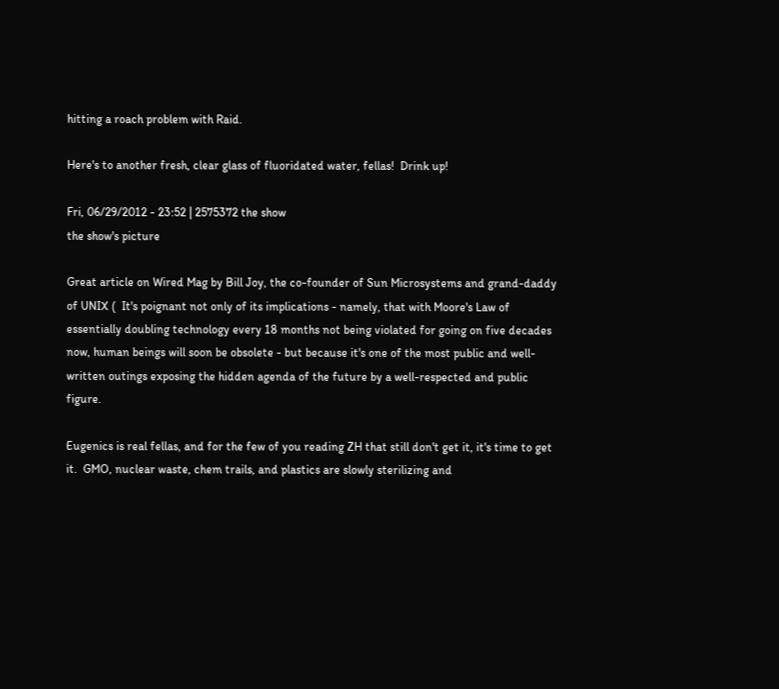hitting a roach problem with Raid.

Here's to another fresh, clear glass of fluoridated water, fellas!  Drink up!

Fri, 06/29/2012 - 23:52 | 2575372 the show
the show's picture

Great article on Wired Mag by Bill Joy, the co-founder of Sun Microsystems and grand-daddy of UNIX (  It's poignant not only of its implications - namely, that with Moore's Law of essentially doubling technology every 18 months not being violated for going on five decades now, human beings will soon be obsolete - but because it's one of the most public and well-written outings exposing the hidden agenda of the future by a well-respected and public figure.

Eugenics is real fellas, and for the few of you reading ZH that still don't get it, it's time to get it.  GMO, nuclear waste, chem trails, and plastics are slowly sterilizing and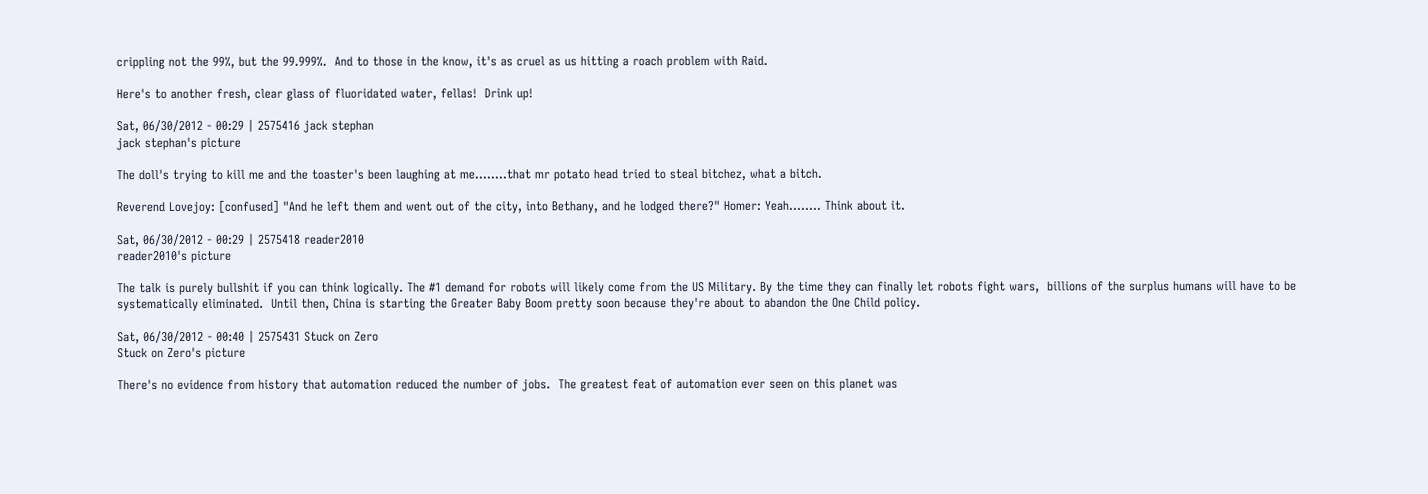crippling not the 99%, but the 99.999%.  And to those in the know, it's as cruel as us hitting a roach problem with Raid.

Here's to another fresh, clear glass of fluoridated water, fellas!  Drink up!

Sat, 06/30/2012 - 00:29 | 2575416 jack stephan
jack stephan's picture

The doll's trying to kill me and the toaster's been laughing at me........that mr potato head tried to steal bitchez, what a bitch.

Reverend Lovejoy: [confused] "And he left them and went out of the city, into Bethany, and he lodged there?" Homer: Yeah........ Think about it.

Sat, 06/30/2012 - 00:29 | 2575418 reader2010
reader2010's picture

The talk is purely bullshit if you can think logically. The #1 demand for robots will likely come from the US Military. By the time they can finally let robots fight wars,  billions of the surplus humans will have to be systematically eliminated.  Until then, China is starting the Greater Baby Boom pretty soon because they're about to abandon the One Child policy.

Sat, 06/30/2012 - 00:40 | 2575431 Stuck on Zero
Stuck on Zero's picture

There's no evidence from history that automation reduced the number of jobs.  The greatest feat of automation ever seen on this planet was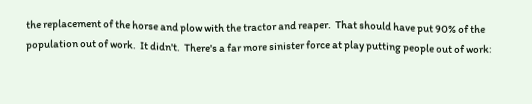the replacement of the horse and plow with the tractor and reaper.  That should have put 90% of the population out of work.  It didn't.  There's a far more sinister force at play putting people out of work: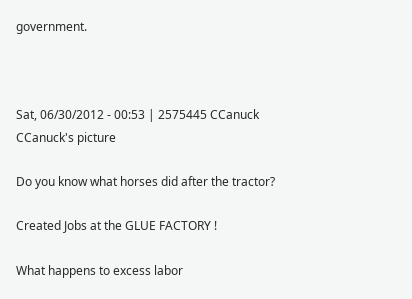government.



Sat, 06/30/2012 - 00:53 | 2575445 CCanuck
CCanuck's picture

Do you know what horses did after the tractor?

Created Jobs at the GLUE FACTORY !

What happens to excess labor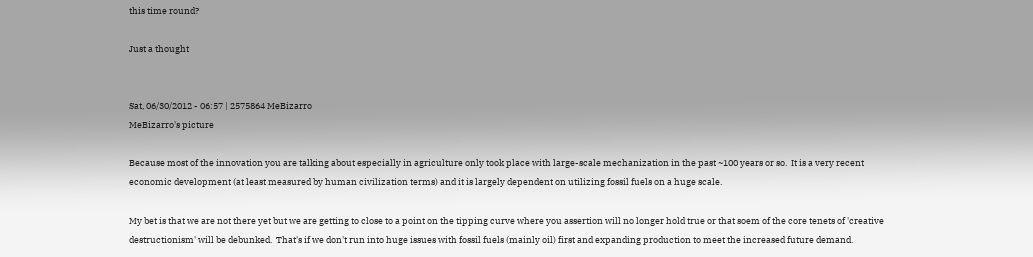this time round?

Just a thought


Sat, 06/30/2012 - 06:57 | 2575864 MeBizarro
MeBizarro's picture

Because most of the innovation you are talking about especially in agriculture only took place with large-scale mechanization in the past ~100 years or so.  It is a very recent economic development (at least measured by human civilization terms) and it is largely dependent on utilizing fossil fuels on a huge scale.

My bet is that we are not there yet but we are getting to close to a point on the tipping curve where you assertion will no longer hold true or that soem of the core tenets of 'creative destructionism' will be debunked.  That's if we don't run into huge issues with fossil fuels (mainly oil) first and expanding production to meet the increased future demand.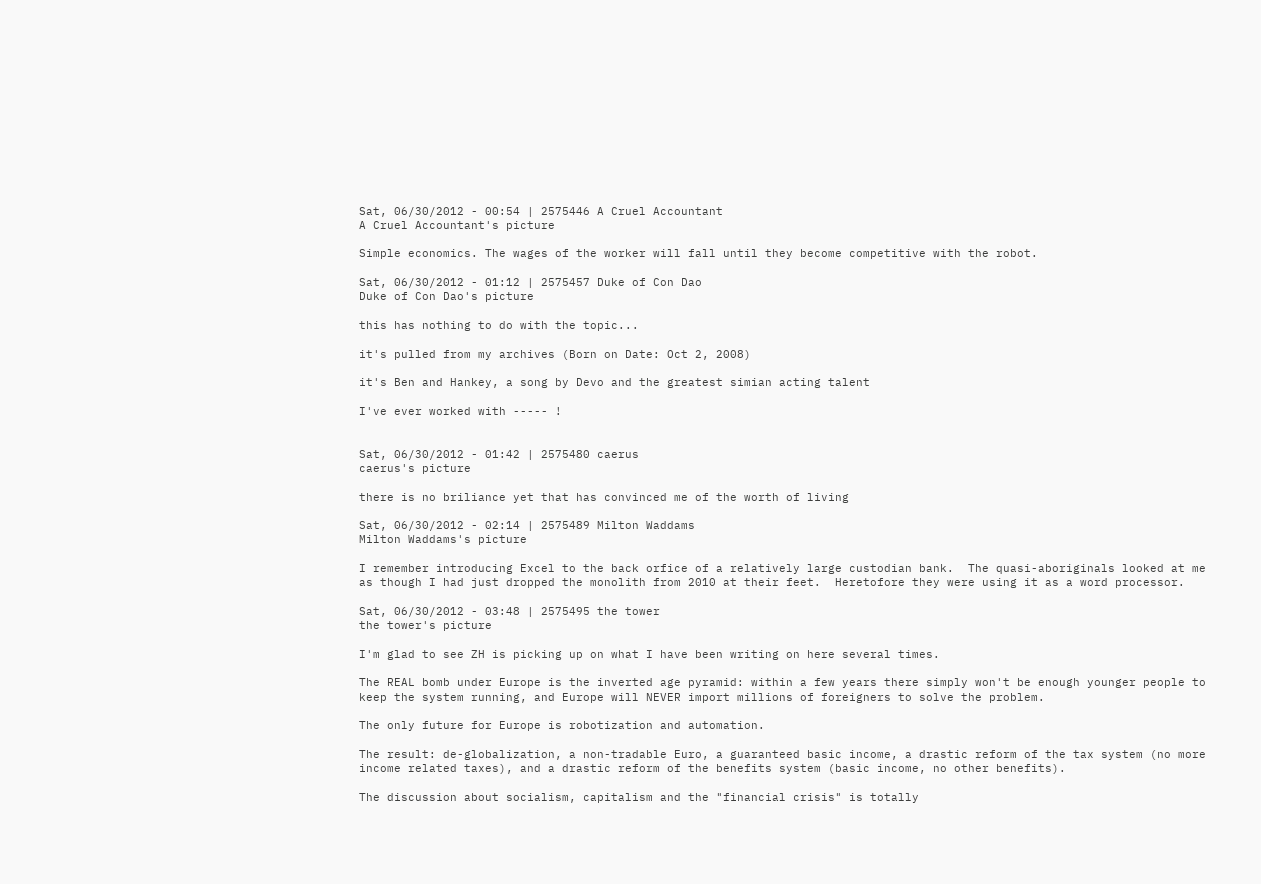Sat, 06/30/2012 - 00:54 | 2575446 A Cruel Accountant
A Cruel Accountant's picture

Simple economics. The wages of the worker will fall until they become competitive with the robot.

Sat, 06/30/2012 - 01:12 | 2575457 Duke of Con Dao
Duke of Con Dao's picture

this has nothing to do with the topic...

it's pulled from my archives (Born on Date: Oct 2, 2008)

it's Ben and Hankey, a song by Devo and the greatest simian acting talent

I've ever worked with ----- !


Sat, 06/30/2012 - 01:42 | 2575480 caerus
caerus's picture

there is no briliance yet that has convinced me of the worth of living

Sat, 06/30/2012 - 02:14 | 2575489 Milton Waddams
Milton Waddams's picture

I remember introducing Excel to the back orfice of a relatively large custodian bank.  The quasi-aboriginals looked at me as though I had just dropped the monolith from 2010 at their feet.  Heretofore they were using it as a word processor.

Sat, 06/30/2012 - 03:48 | 2575495 the tower
the tower's picture

I'm glad to see ZH is picking up on what I have been writing on here several times.

The REAL bomb under Europe is the inverted age pyramid: within a few years there simply won't be enough younger people to keep the system running, and Europe will NEVER import millions of foreigners to solve the problem.

The only future for Europe is robotization and automation.

The result: de-globalization, a non-tradable Euro, a guaranteed basic income, a drastic reform of the tax system (no more income related taxes), and a drastic reform of the benefits system (basic income, no other benefits).

The discussion about socialism, capitalism and the "financial crisis" is totally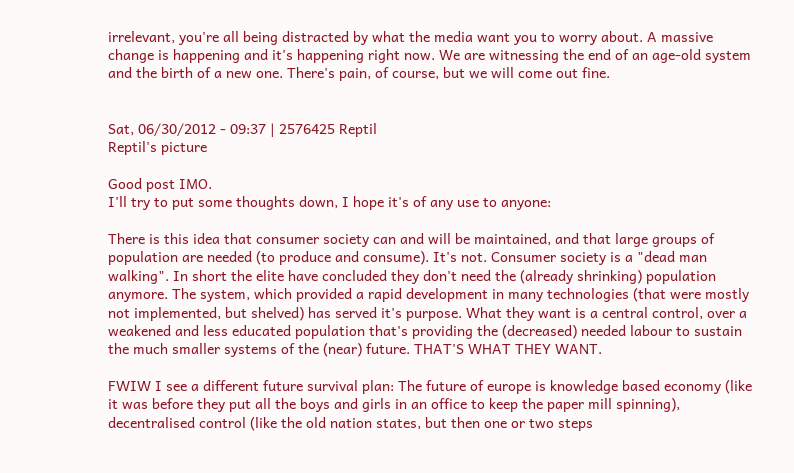irrelevant, you're all being distracted by what the media want you to worry about. A massive change is happening and it's happening right now. We are witnessing the end of an age-old system and the birth of a new one. There's pain, of course, but we will come out fine.


Sat, 06/30/2012 - 09:37 | 2576425 Reptil
Reptil's picture

Good post IMO.
I'll try to put some thoughts down, I hope it's of any use to anyone:

There is this idea that consumer society can and will be maintained, and that large groups of population are needed (to produce and consume). It's not. Consumer society is a "dead man walking". In short the elite have concluded they don't need the (already shrinking) population anymore. The system, which provided a rapid development in many technologies (that were mostly not implemented, but shelved) has served it's purpose. What they want is a central control, over a weakened and less educated population that's providing the (decreased) needed labour to sustain the much smaller systems of the (near) future. THAT'S WHAT THEY WANT.

FWIW I see a different future survival plan: The future of europe is knowledge based economy (like it was before they put all the boys and girls in an office to keep the paper mill spinning), decentralised control (like the old nation states, but then one or two steps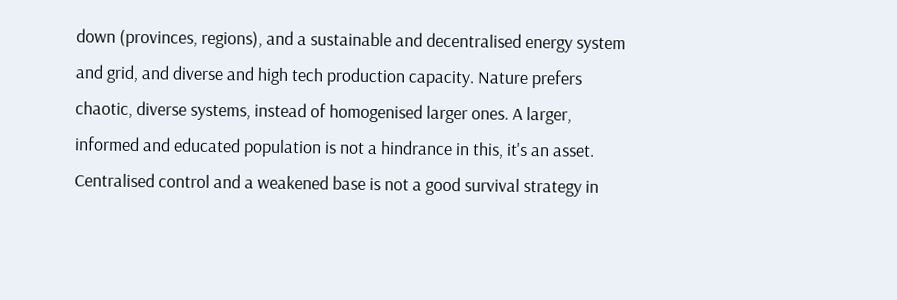down (provinces, regions), and a sustainable and decentralised energy system and grid, and diverse and high tech production capacity. Nature prefers chaotic, diverse systems, instead of homogenised larger ones. A larger, informed and educated population is not a hindrance in this, it's an asset. Centralised control and a weakened base is not a good survival strategy in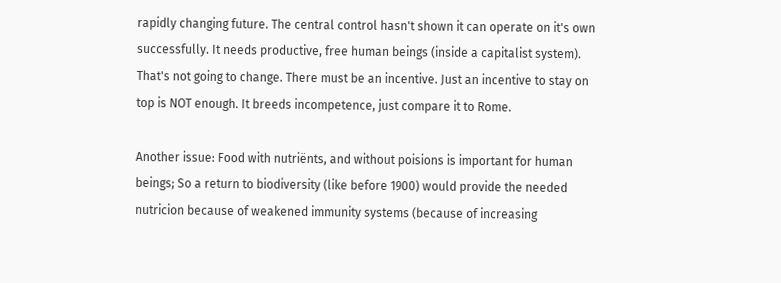rapidly changing future. The central control hasn't shown it can operate on it's own successfully. It needs productive, free human beings (inside a capitalist system). That's not going to change. There must be an incentive. Just an incentive to stay on top is NOT enough. It breeds incompetence, just compare it to Rome.

Another issue: Food with nutriënts, and without poisions is important for human beings; So a return to biodiversity (like before 1900) would provide the needed nutricion because of weakened immunity systems (because of increasing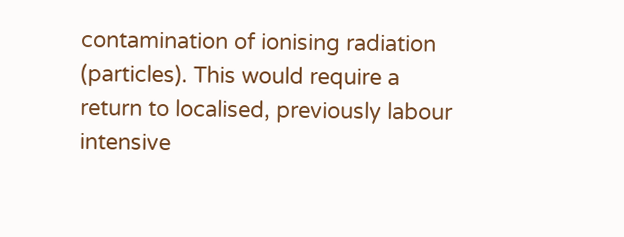contamination of ionising radiation (particles). This would require a return to localised, previously labour intensive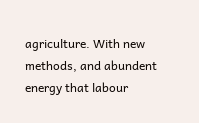agriculture. With new methods, and abundent energy that labour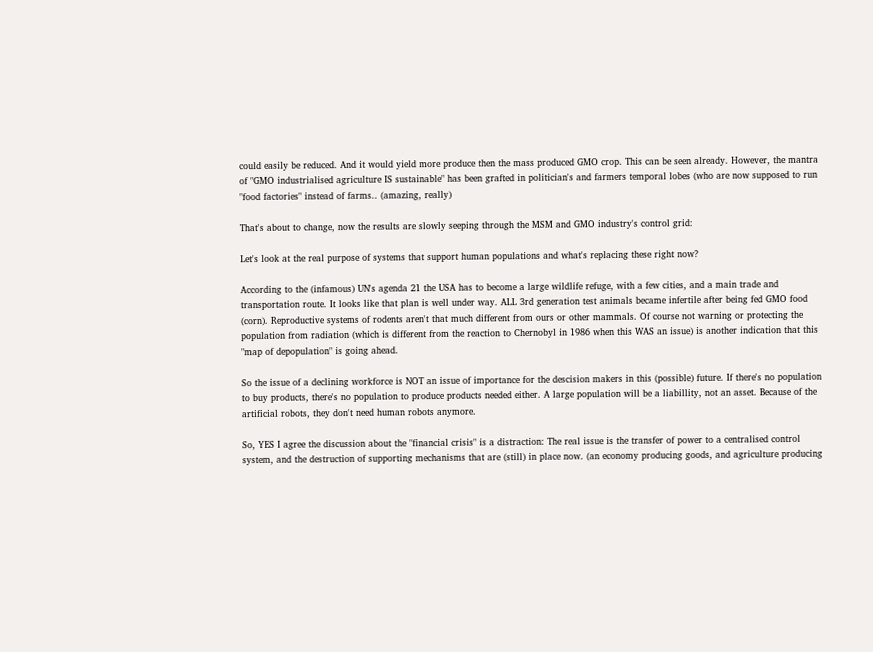could easily be reduced. And it would yield more produce then the mass produced GMO crop. This can be seen already. However, the mantra of "GMO industrialised agriculture IS sustainable" has been grafted in politician's and farmers temporal lobes (who are now supposed to run "food factories" instead of farms.. (amazing, really)

That's about to change, now the results are slowly seeping through the MSM and GMO industry's control grid:

Let's look at the real purpose of systems that support human populations and what's replacing these right now?

According to the (infamous) UN's agenda 21 the USA has to become a large wildlife refuge, with a few cities, and a main trade and transportation route. It looks like that plan is well under way. ALL 3rd generation test animals became infertile after being fed GMO food (corn). Reproductive systems of rodents aren't that much different from ours or other mammals. Of course not warning or protecting the population from radiation (which is different from the reaction to Chernobyl in 1986 when this WAS an issue) is another indication that this "map of depopulation" is going ahead.

So the issue of a declining workforce is NOT an issue of importance for the descision makers in this (possible) future. If there's no population to buy products, there's no population to produce products needed either. A large population will be a liabillity, not an asset. Because of the artificial robots, they don't need human robots anymore.

So, YES I agree the discussion about the "financial crisis" is a distraction: The real issue is the transfer of power to a centralised control system, and the destruction of supporting mechanisms that are (still) in place now. (an economy producing goods, and agriculture producing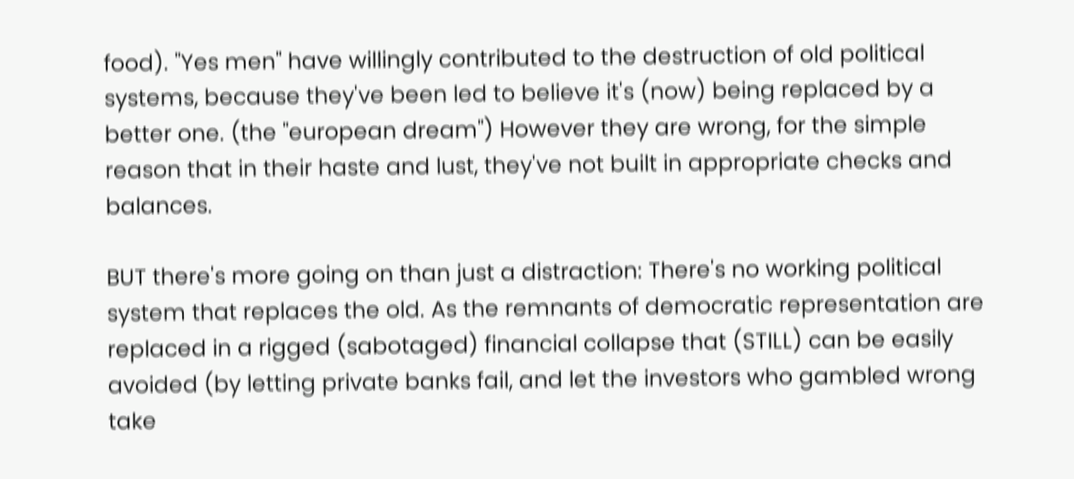food). "Yes men" have willingly contributed to the destruction of old political systems, because they've been led to believe it's (now) being replaced by a better one. (the "european dream") However they are wrong, for the simple reason that in their haste and lust, they've not built in appropriate checks and balances.

BUT there's more going on than just a distraction: There's no working political system that replaces the old. As the remnants of democratic representation are replaced in a rigged (sabotaged) financial collapse that (STILL) can be easily avoided (by letting private banks fail, and let the investors who gambled wrong take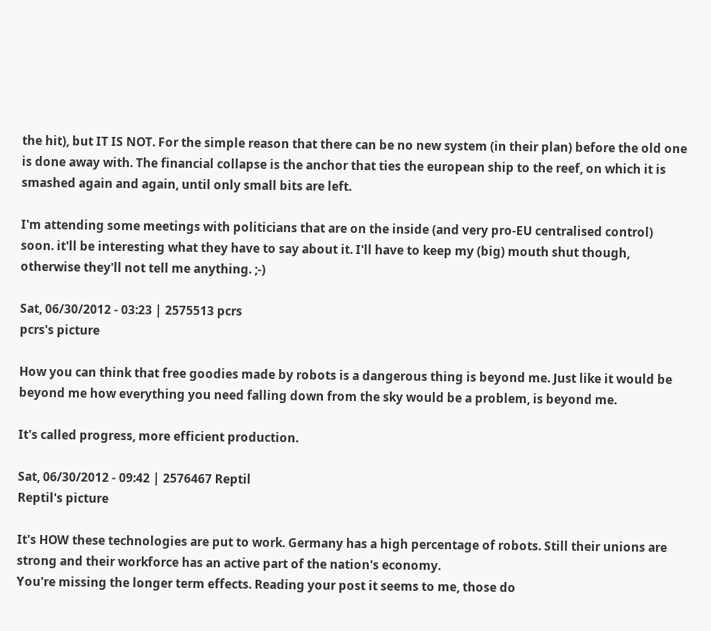the hit), but IT IS NOT. For the simple reason that there can be no new system (in their plan) before the old one is done away with. The financial collapse is the anchor that ties the european ship to the reef, on which it is smashed again and again, until only small bits are left.

I'm attending some meetings with politicians that are on the inside (and very pro-EU centralised control) soon. it'll be interesting what they have to say about it. I'll have to keep my (big) mouth shut though, otherwise they'll not tell me anything. ;-)

Sat, 06/30/2012 - 03:23 | 2575513 pcrs
pcrs's picture

How you can think that free goodies made by robots is a dangerous thing is beyond me. Just like it would be beyond me how everything you need falling down from the sky would be a problem, is beyond me.

It's called progress, more efficient production.

Sat, 06/30/2012 - 09:42 | 2576467 Reptil
Reptil's picture

It's HOW these technologies are put to work. Germany has a high percentage of robots. Still their unions are strong and their workforce has an active part of the nation's economy.
You're missing the longer term effects. Reading your post it seems to me, those do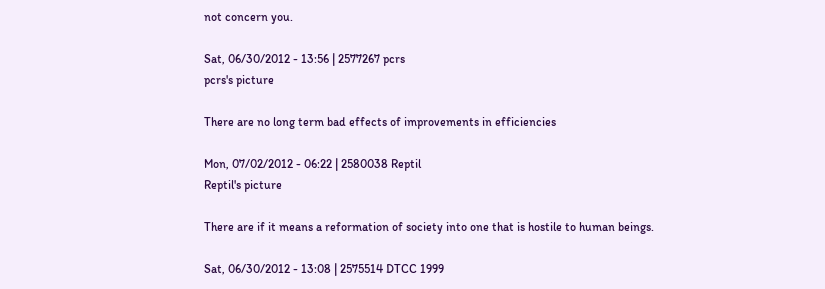not concern you.

Sat, 06/30/2012 - 13:56 | 2577267 pcrs
pcrs's picture

There are no long term bad effects of improvements in efficiencies

Mon, 07/02/2012 - 06:22 | 2580038 Reptil
Reptil's picture

There are if it means a reformation of society into one that is hostile to human beings.

Sat, 06/30/2012 - 13:08 | 2575514 DTCC 1999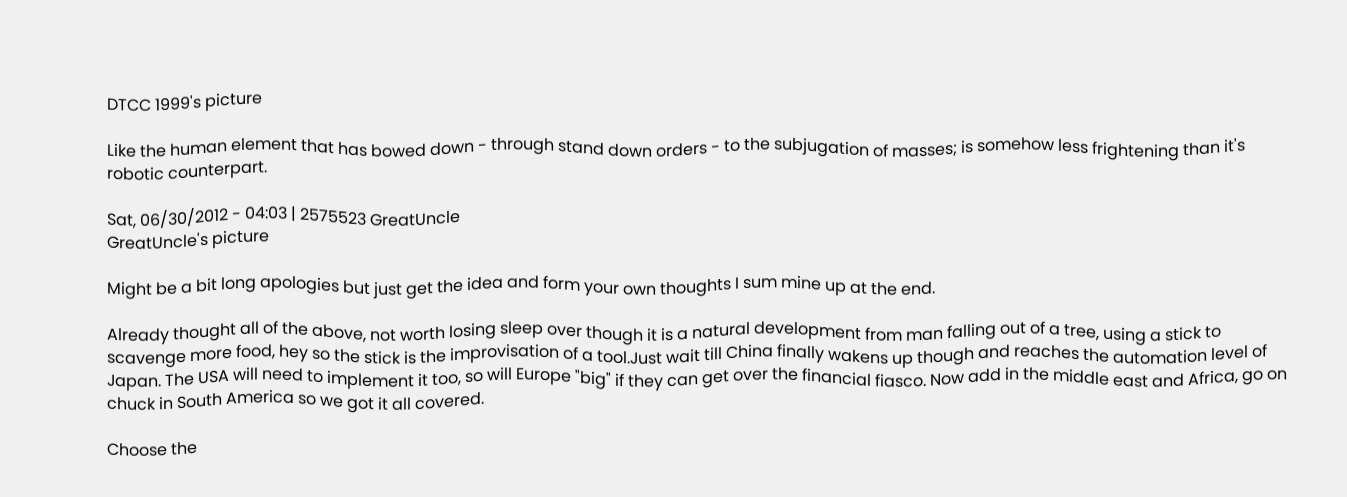DTCC 1999's picture

Like the human element that has bowed down - through stand down orders - to the subjugation of masses; is somehow less frightening than it's robotic counterpart.

Sat, 06/30/2012 - 04:03 | 2575523 GreatUncle
GreatUncle's picture

Might be a bit long apologies but just get the idea and form your own thoughts I sum mine up at the end.

Already thought all of the above, not worth losing sleep over though it is a natural development from man falling out of a tree, using a stick to scavenge more food, hey so the stick is the improvisation of a tool.Just wait till China finally wakens up though and reaches the automation level of Japan. The USA will need to implement it too, so will Europe "big" if they can get over the financial fiasco. Now add in the middle east and Africa, go on chuck in South America so we got it all covered.

Choose the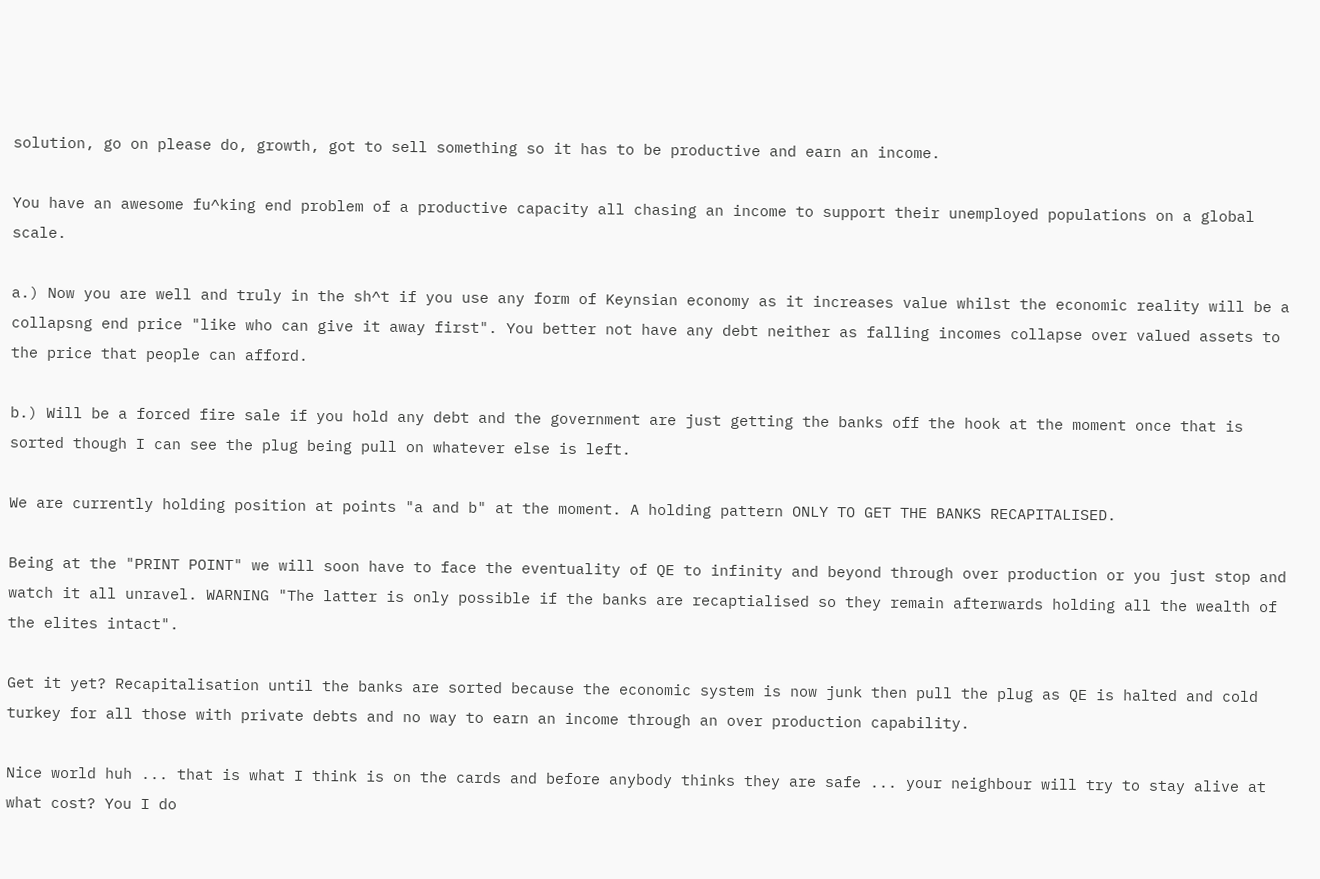solution, go on please do, growth, got to sell something so it has to be productive and earn an income.

You have an awesome fu^king end problem of a productive capacity all chasing an income to support their unemployed populations on a global scale.

a.) Now you are well and truly in the sh^t if you use any form of Keynsian economy as it increases value whilst the economic reality will be a collapsng end price "like who can give it away first". You better not have any debt neither as falling incomes collapse over valued assets to the price that people can afford.

b.) Will be a forced fire sale if you hold any debt and the government are just getting the banks off the hook at the moment once that is sorted though I can see the plug being pull on whatever else is left.

We are currently holding position at points "a and b" at the moment. A holding pattern ONLY TO GET THE BANKS RECAPITALISED.

Being at the "PRINT POINT" we will soon have to face the eventuality of QE to infinity and beyond through over production or you just stop and watch it all unravel. WARNING "The latter is only possible if the banks are recaptialised so they remain afterwards holding all the wealth of the elites intact".

Get it yet? Recapitalisation until the banks are sorted because the economic system is now junk then pull the plug as QE is halted and cold turkey for all those with private debts and no way to earn an income through an over production capability.

Nice world huh ... that is what I think is on the cards and before anybody thinks they are safe ... your neighbour will try to stay alive at what cost? You I do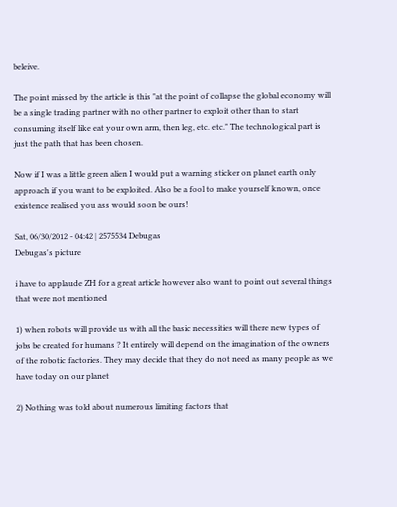beleive.

The point missed by the article is this "at the point of collapse the global economy will be a single trading partner with no other partner to exploit other than to start consuming itself like eat your own arm, then leg, etc. etc." The technological part is just the path that has been chosen.

Now if I was a little green alien I would put a warning sticker on planet earth only approach if you want to be exploited. Also be a fool to make yourself known, once existence realised you ass would soon be ours!

Sat, 06/30/2012 - 04:42 | 2575534 Debugas
Debugas's picture

i have to applaude ZH for a great article however also want to point out several things that were not mentioned

1) when robots will provide us with all the basic necessities will there new types of jobs be created for humans ? It entirely will depend on the imagination of the owners of the robotic factories. They may decide that they do not need as many people as we have today on our planet

2) Nothing was told about numerous limiting factors that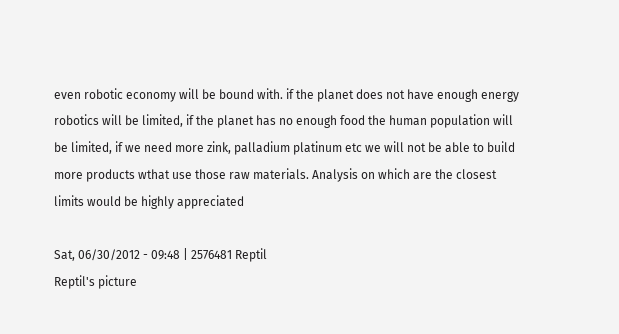even robotic economy will be bound with. if the planet does not have enough energy robotics will be limited, if the planet has no enough food the human population will be limited, if we need more zink, palladium platinum etc we will not be able to build more products wthat use those raw materials. Analysis on which are the closest limits would be highly appreciated

Sat, 06/30/2012 - 09:48 | 2576481 Reptil
Reptil's picture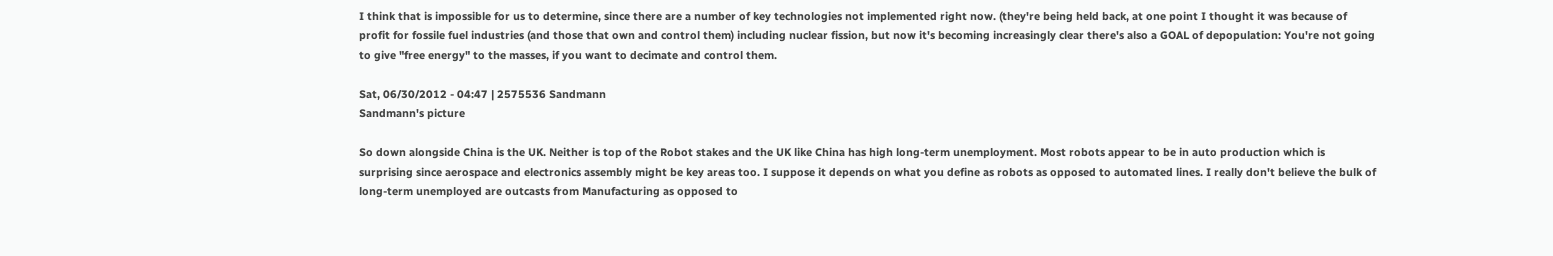I think that is impossible for us to determine, since there are a number of key technologies not implemented right now. (they're being held back, at one point I thought it was because of profit for fossile fuel industries (and those that own and control them) including nuclear fission, but now it's becoming increasingly clear there's also a GOAL of depopulation: You're not going to give "free energy" to the masses, if you want to decimate and control them.

Sat, 06/30/2012 - 04:47 | 2575536 Sandmann
Sandmann's picture

So down alongside China is the UK. Neither is top of the Robot stakes and the UK like China has high long-term unemployment. Most robots appear to be in auto production which is surprising since aerospace and electronics assembly might be key areas too. I suppose it depends on what you define as robots as opposed to automated lines. I really don't believe the bulk of long-term unemployed are outcasts from Manufacturing as opposed to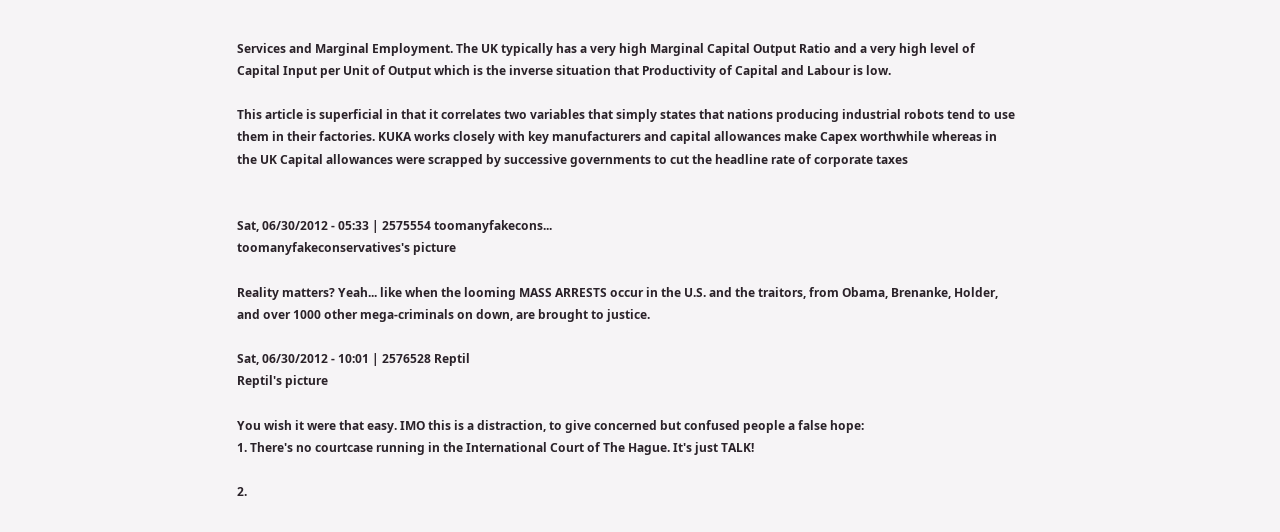Services and Marginal Employment. The UK typically has a very high Marginal Capital Output Ratio and a very high level of Capital Input per Unit of Output which is the inverse situation that Productivity of Capital and Labour is low.

This article is superficial in that it correlates two variables that simply states that nations producing industrial robots tend to use them in their factories. KUKA works closely with key manufacturers and capital allowances make Capex worthwhile whereas in the UK Capital allowances were scrapped by successive governments to cut the headline rate of corporate taxes


Sat, 06/30/2012 - 05:33 | 2575554 toomanyfakecons...
toomanyfakeconservatives's picture

Reality matters? Yeah... like when the looming MASS ARRESTS occur in the U.S. and the traitors, from Obama, Brenanke, Holder, and over 1000 other mega-criminals on down, are brought to justice.

Sat, 06/30/2012 - 10:01 | 2576528 Reptil
Reptil's picture

You wish it were that easy. IMO this is a distraction, to give concerned but confused people a false hope:
1. There's no courtcase running in the International Court of The Hague. It's just TALK!

2.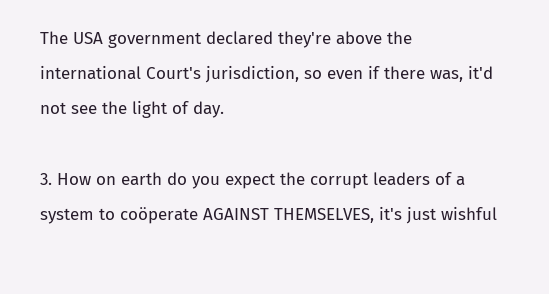The USA government declared they're above the international Court's jurisdiction, so even if there was, it'd not see the light of day.

3. How on earth do you expect the corrupt leaders of a system to coöperate AGAINST THEMSELVES, it's just wishful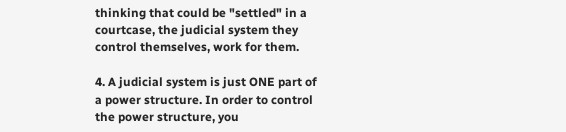thinking that could be "settled" in a courtcase, the judicial system they control themselves, work for them.

4. A judicial system is just ONE part of a power structure. In order to control the power structure, you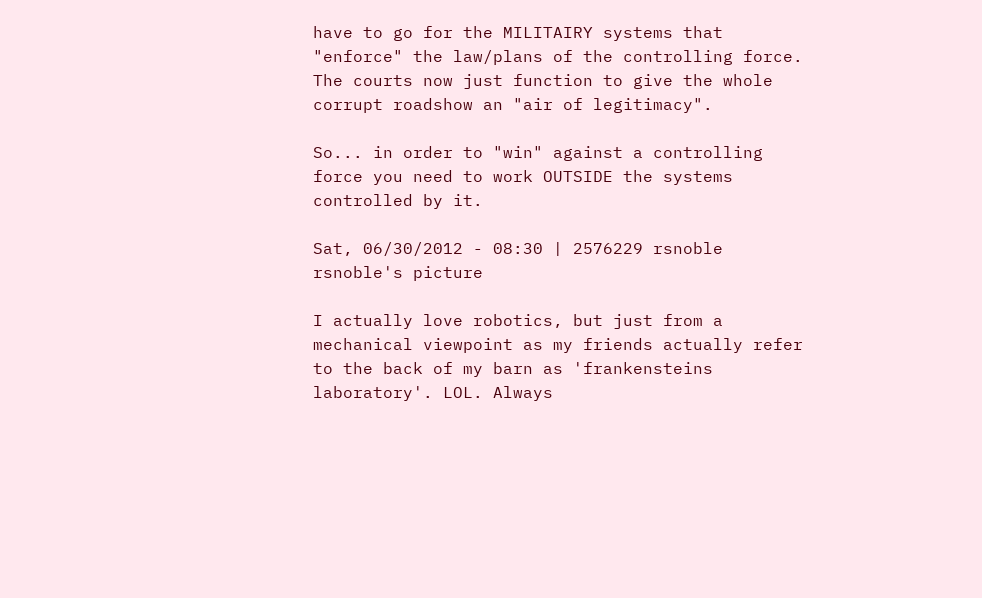have to go for the MILITAIRY systems that "enforce" the law/plans of the controlling force. The courts now just function to give the whole corrupt roadshow an "air of legitimacy".

So... in order to "win" against a controlling force you need to work OUTSIDE the systems controlled by it.

Sat, 06/30/2012 - 08:30 | 2576229 rsnoble
rsnoble's picture

I actually love robotics, but just from a mechanical viewpoint as my friends actually refer to the back of my barn as 'frankensteins laboratory'. LOL. Always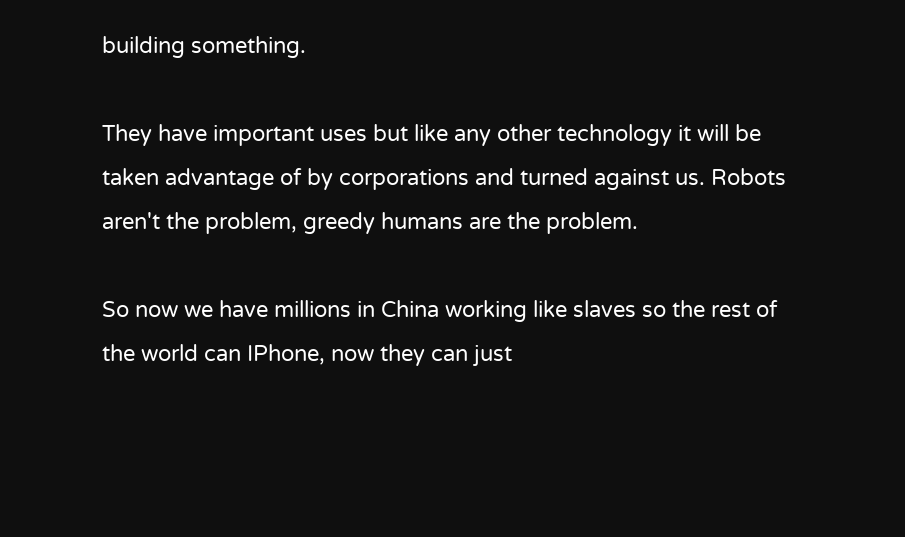building something.

They have important uses but like any other technology it will be taken advantage of by corporations and turned against us. Robots aren't the problem, greedy humans are the problem.

So now we have millions in China working like slaves so the rest of the world can IPhone, now they can just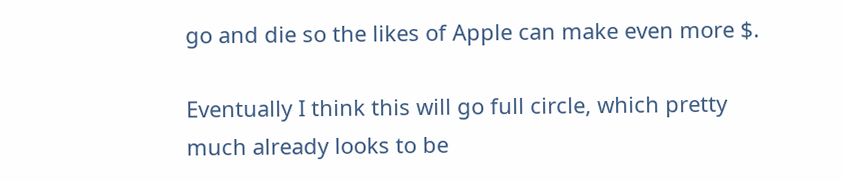go and die so the likes of Apple can make even more $.

Eventually I think this will go full circle, which pretty much already looks to be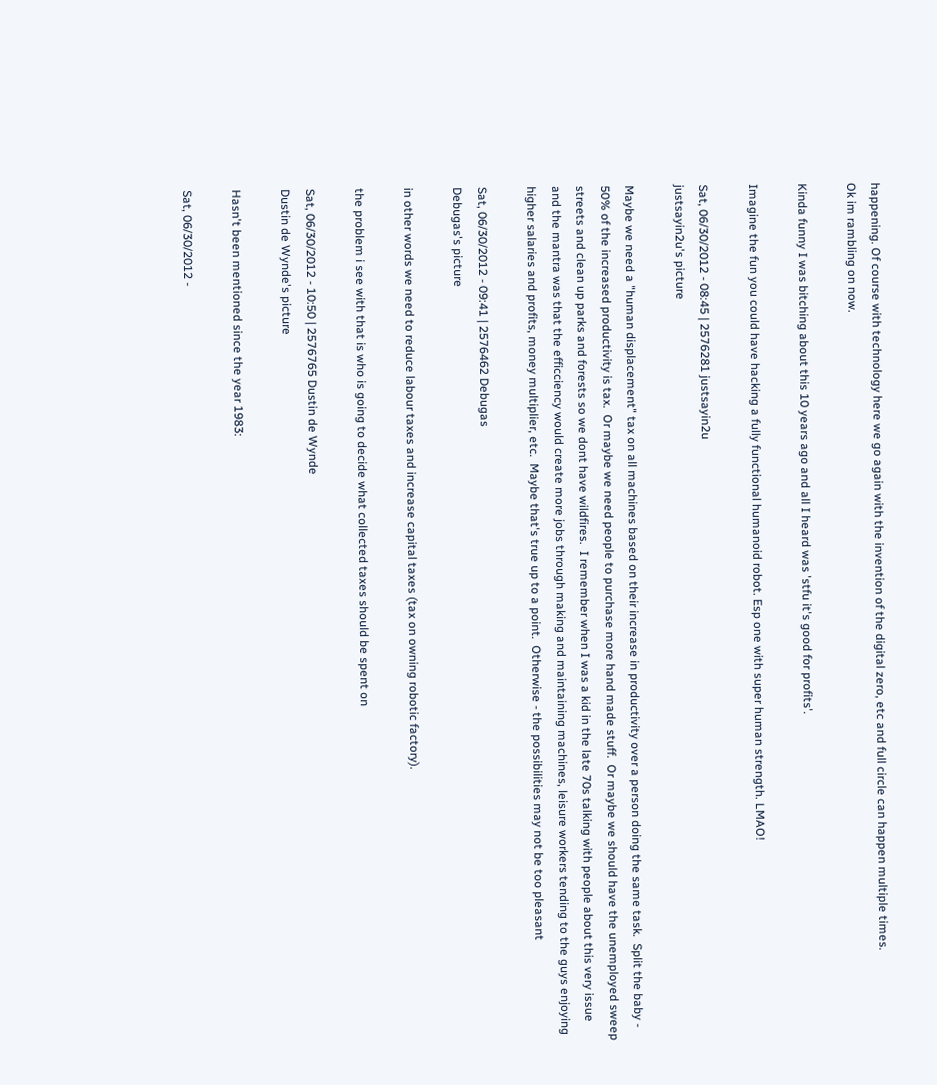happening. Of course with technology here we go again with the invention of the digital zero, etc and full circle can happen multiple times.
Ok im rambling on now.

Kinda funny I was bitching about this 10 years ago and all I heard was 'stfu it's good for profits'.

Imagine the fun you could have hacking a fully functional humanoid robot. Esp one with super human strength. LMAO!

Sat, 06/30/2012 - 08:45 | 2576281 justsayin2u
justsayin2u's picture

Maybe we need a "human displacement" tax on all machines based on their increase in productivity over a person doing the same task.  Split the baby - 50% of the increased productivity is tax.  Or maybe we need people to purchase more hand made stuff.  Or maybe we should have the unemployed sweep streets and clean up parks and forests so we dont have wildfires.  I remember when I was a kid in the late 70s talking with people about this very issue and the mantra was that the efficciency would create more jobs through making and maintaining machines, leisure workers tending to the guys enjoying higher salaries and profits, money multiplier, etc.  Maybe that's true up to a point.  Otherwise - the possibilities may not be too pleasant

Sat, 06/30/2012 - 09:41 | 2576462 Debugas
Debugas's picture

in other words we need to reduce labour taxes and increase capital taxes (tax on owning robotic factory).

the problem i see with that is who is going to decide what collected taxes should be spent on

Sat, 06/30/2012 - 10:50 | 2576765 Dustin de Wynde
Dustin de Wynde's picture

Hasn't been mentioned since the year 1983:

Sat, 06/30/2012 -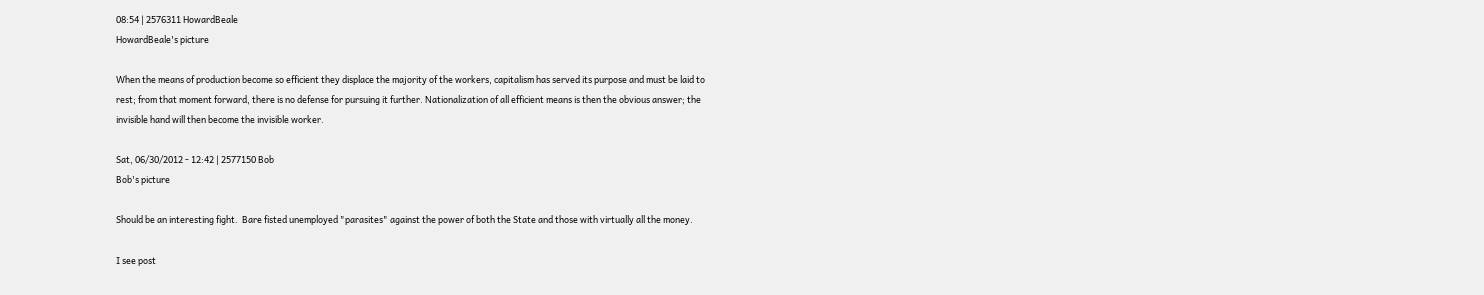08:54 | 2576311 HowardBeale
HowardBeale's picture

When the means of production become so efficient they displace the majority of the workers, capitalism has served its purpose and must be laid to rest; from that moment forward, there is no defense for pursuing it further. Nationalization of all efficient means is then the obvious answer; the invisible hand will then become the invisible worker.

Sat, 06/30/2012 - 12:42 | 2577150 Bob
Bob's picture

Should be an interesting fight.  Bare fisted unemployed "parasites" against the power of both the State and those with virtually all the money.

I see post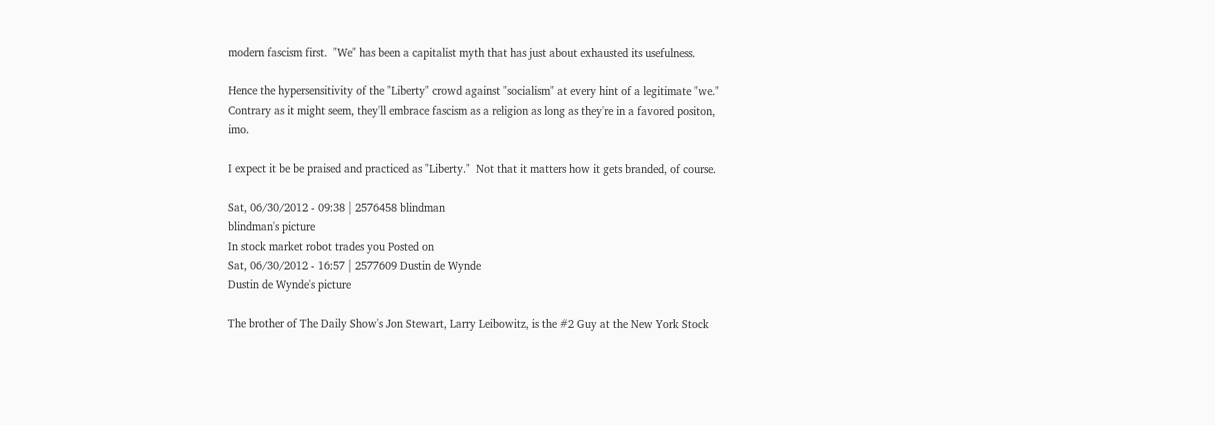modern fascism first.  "We" has been a capitalist myth that has just about exhausted its usefulness.

Hence the hypersensitivity of the "Liberty" crowd against "socialism" at every hint of a legitimate "we."  Contrary as it might seem, they'll embrace fascism as a religion as long as they're in a favored positon, imo.

I expect it be be praised and practiced as "Liberty."  Not that it matters how it gets branded, of course.

Sat, 06/30/2012 - 09:38 | 2576458 blindman
blindman's picture
In stock market robot trades you Posted on
Sat, 06/30/2012 - 16:57 | 2577609 Dustin de Wynde
Dustin de Wynde's picture

The brother of The Daily Show's Jon Stewart, Larry Leibowitz, is the #2 Guy at the New York Stock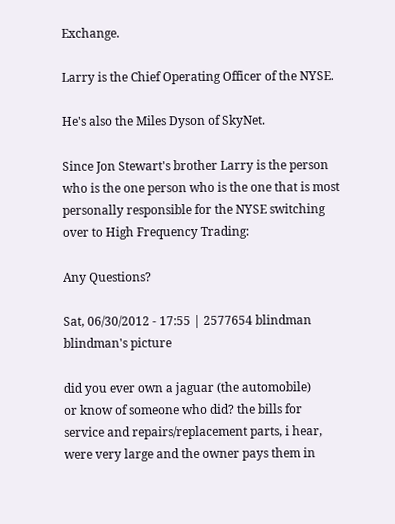Exchange.

Larry is the Chief Operating Officer of the NYSE.

He's also the Miles Dyson of SkyNet.

Since Jon Stewart's brother Larry is the person who is the one person who is the one that is most personally responsible for the NYSE switching over to High Frequency Trading:

Any Questions?

Sat, 06/30/2012 - 17:55 | 2577654 blindman
blindman's picture

did you ever own a jaguar (the automobile)
or know of someone who did? the bills for
service and repairs/replacement parts, i hear,
were very large and the owner pays them in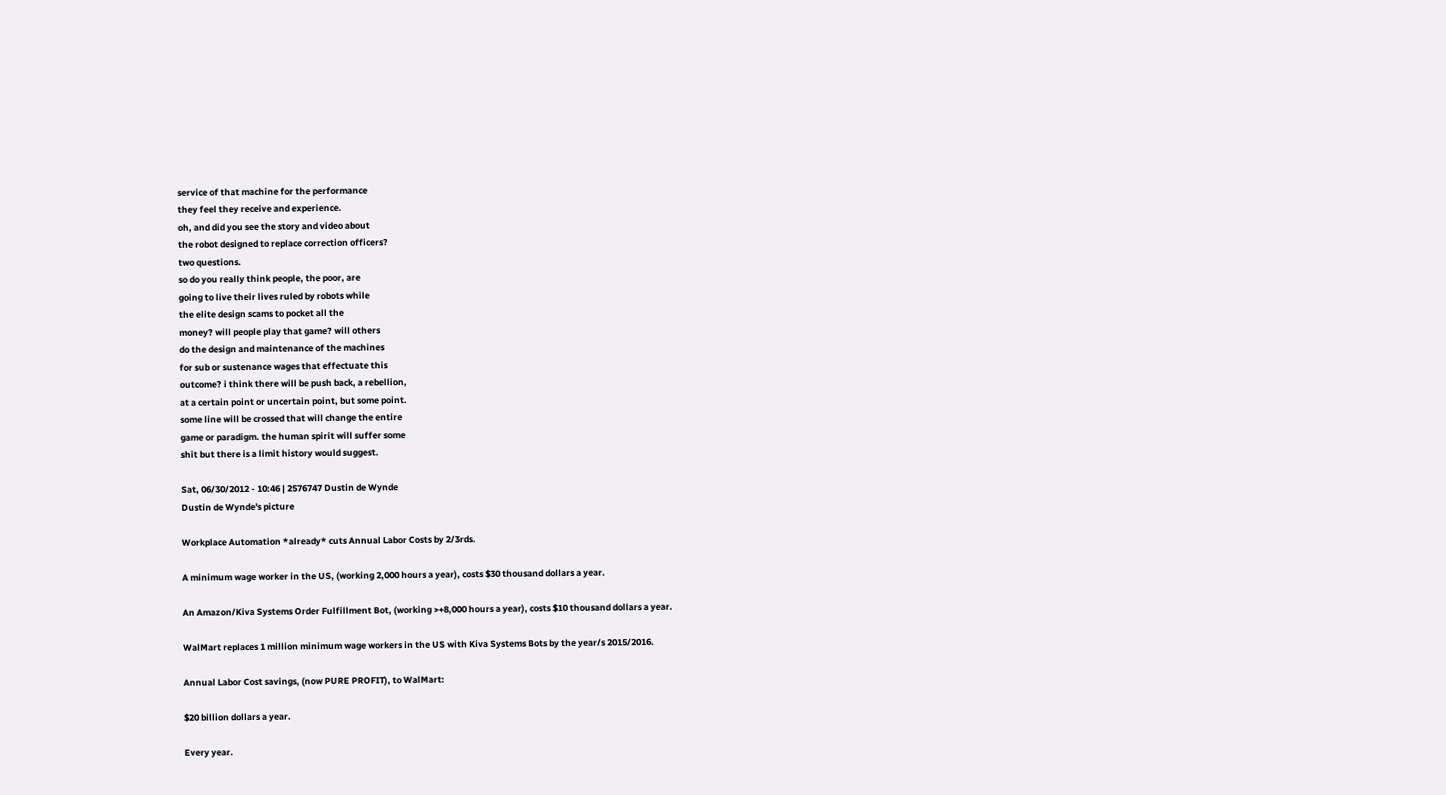service of that machine for the performance
they feel they receive and experience.
oh, and did you see the story and video about
the robot designed to replace correction officers?
two questions.
so do you really think people, the poor, are
going to live their lives ruled by robots while
the elite design scams to pocket all the
money? will people play that game? will others
do the design and maintenance of the machines
for sub or sustenance wages that effectuate this
outcome? i think there will be push back, a rebellion,
at a certain point or uncertain point, but some point.
some line will be crossed that will change the entire
game or paradigm. the human spirit will suffer some
shit but there is a limit history would suggest.

Sat, 06/30/2012 - 10:46 | 2576747 Dustin de Wynde
Dustin de Wynde's picture

Workplace Automation *already* cuts Annual Labor Costs by 2/3rds.

A minimum wage worker in the US, (working 2,000 hours a year), costs $30 thousand dollars a year.

An Amazon/Kiva Systems Order Fulfillment Bot, (working >+8,000 hours a year), costs $10 thousand dollars a year.

WalMart replaces 1 million minimum wage workers in the US with Kiva Systems Bots by the year/s 2015/2016.

Annual Labor Cost savings, (now PURE PROFIT), to WalMart:

$20 billion dollars a year.

Every year.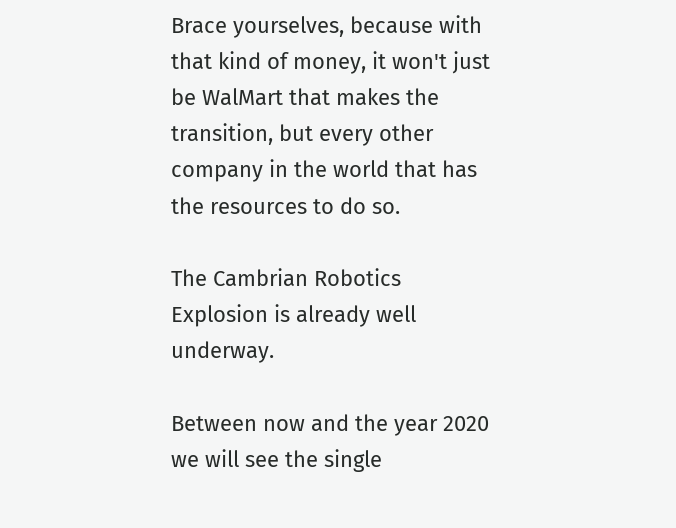Brace yourselves, because with that kind of money, it won't just be WalMart that makes the transition, but every other company in the world that has the resources to do so.

The Cambrian Robotics Explosion is already well underway.

Between now and the year 2020 we will see the single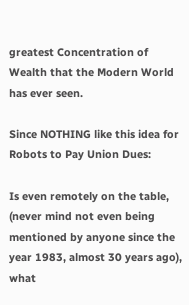greatest Concentration of Wealth that the Modern World has ever seen.

Since NOTHING like this idea for Robots to Pay Union Dues:

Is even remotely on the table, (never mind not even being mentioned by anyone since the year 1983, almost 30 years ago), what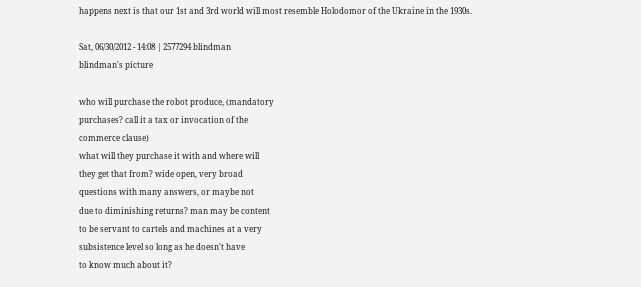happens next is that our 1st and 3rd world will most resemble Holodomor of the Ukraine in the 1930s.

Sat, 06/30/2012 - 14:08 | 2577294 blindman
blindman's picture

who will purchase the robot produce, (mandatory
purchases? call it a tax or invocation of the
commerce clause)
what will they purchase it with and where will
they get that from? wide open, very broad
questions with many answers, or maybe not
due to diminishing returns? man may be content
to be servant to cartels and machines at a very
subsistence level so long as he doesn't have
to know much about it?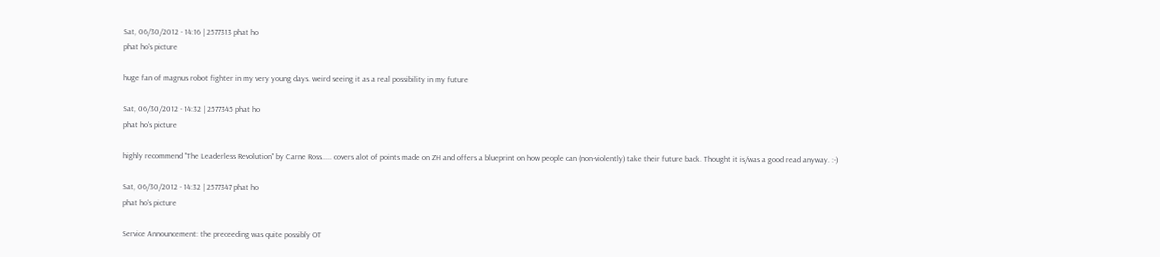Sat, 06/30/2012 - 14:16 | 2577313 phat ho
phat ho's picture

huge fan of magnus robot fighter in my very young days. weird seeing it as a real possibility in my future

Sat, 06/30/2012 - 14:32 | 2577345 phat ho
phat ho's picture

highly recommend "The Leaderless Revolution" by Carne Ross..... covers alot of points made on ZH and offers a blueprint on how people can (non-violently) take their future back. Thought it is/was a good read anyway. :-)

Sat, 06/30/2012 - 14:32 | 2577347 phat ho
phat ho's picture

Service Announcement: the preceeding was quite possibly OT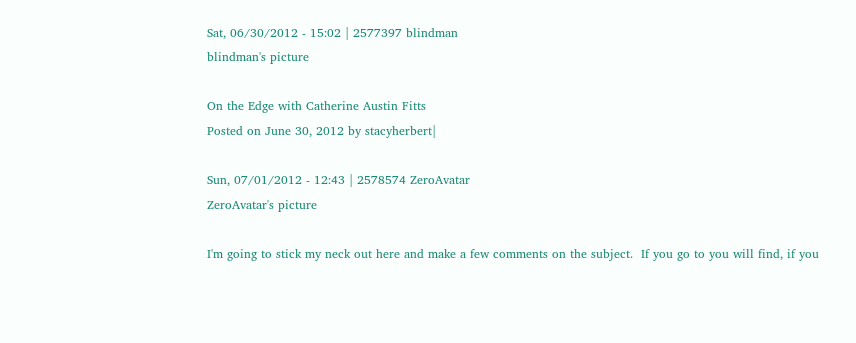Sat, 06/30/2012 - 15:02 | 2577397 blindman
blindman's picture

On the Edge with Catherine Austin Fitts
Posted on June 30, 2012 by stacyherbert|

Sun, 07/01/2012 - 12:43 | 2578574 ZeroAvatar
ZeroAvatar's picture

I'm going to stick my neck out here and make a few comments on the subject.  If you go to you will find, if you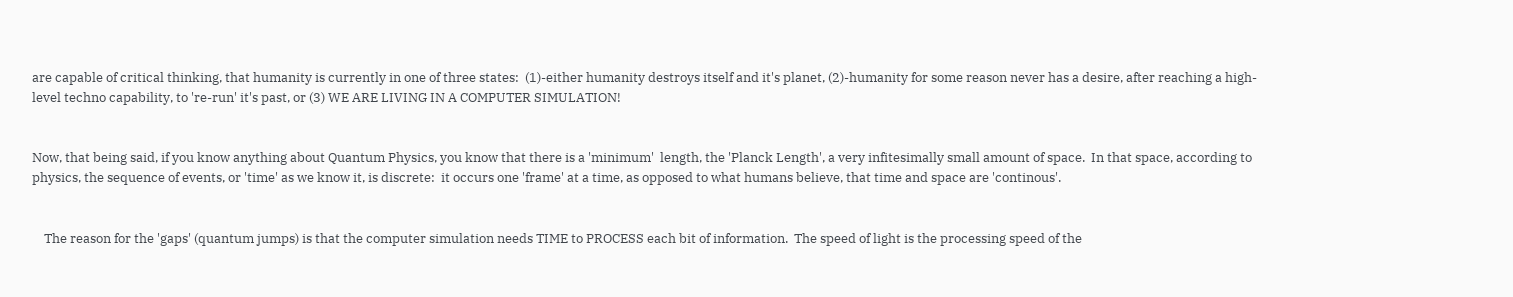are capable of critical thinking, that humanity is currently in one of three states:  (1)-either humanity destroys itself and it's planet, (2)-humanity for some reason never has a desire, after reaching a high-level techno capability, to 're-run' it's past, or (3) WE ARE LIVING IN A COMPUTER SIMULATION!


Now, that being said, if you know anything about Quantum Physics, you know that there is a 'minimum'  length, the 'Planck Length', a very infitesimally small amount of space.  In that space, according to physics, the sequence of events, or 'time' as we know it, is discrete:  it occurs one 'frame' at a time, as opposed to what humans believe, that time and space are 'continous'.


    The reason for the 'gaps' (quantum jumps) is that the computer simulation needs TIME to PROCESS each bit of information.  The speed of light is the processing speed of the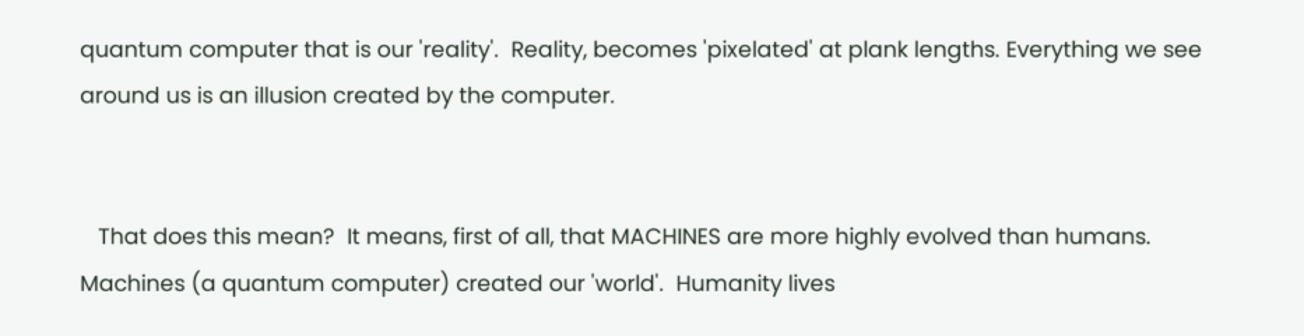quantum computer that is our 'reality'.  Reality, becomes 'pixelated' at plank lengths. Everything we see around us is an illusion created by the computer.


   That does this mean?  It means, first of all, that MACHINES are more highly evolved than humans.  Machines (a quantum computer) created our 'world'.  Humanity lives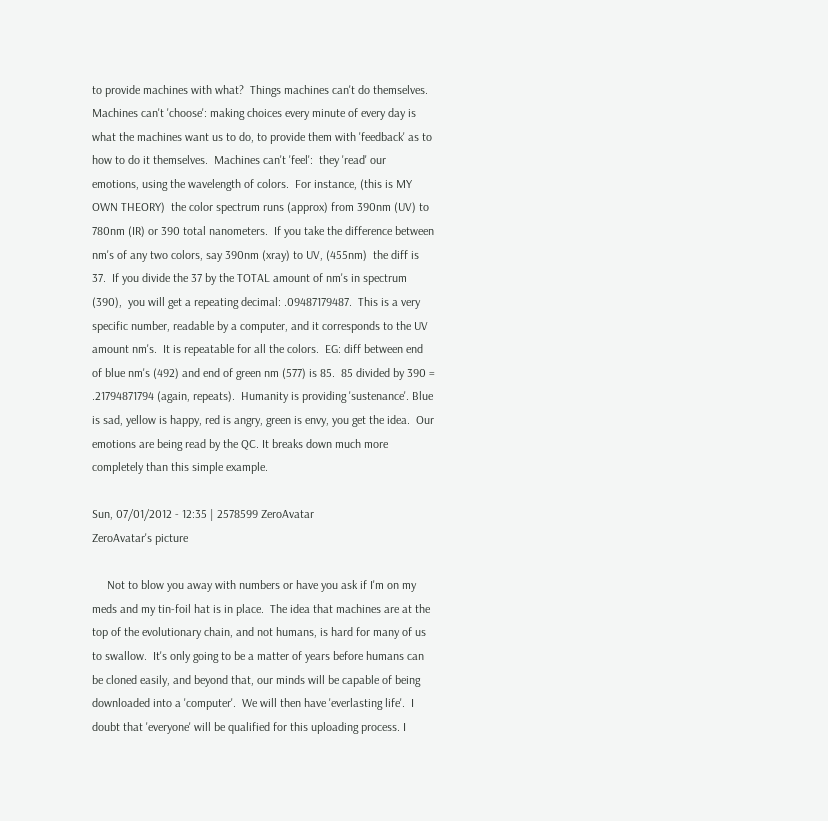to provide machines with what?  Things machines can't do themselves. Machines can't 'choose': making choices every minute of every day is what the machines want us to do, to provide them with 'feedback' as to how to do it themselves.  Machines can't 'feel':  they 'read' our emotions, using the wavelength of colors.  For instance, (this is MY OWN THEORY)  the color spectrum runs (approx) from 390nm (UV) to 780nm (IR) or 390 total nanometers.  If you take the difference between nm's of any two colors, say 390nm (xray) to UV, (455nm)  the diff is 37.  If you divide the 37 by the TOTAL amount of nm's in spectrum (390),  you will get a repeating decimal: .09487179487.  This is a very specific number, readable by a computer, and it corresponds to the UV amount nm's.  It is repeatable for all the colors.  EG: diff between end of blue nm's (492) and end of green nm (577) is 85.  85 divided by 390 = .21794871794 (again, repeats).  Humanity is providing 'sustenance'. Blue is sad, yellow is happy, red is angry, green is envy, you get the idea.  Our emotions are being read by the QC. It breaks down much more completely than this simple example.

Sun, 07/01/2012 - 12:35 | 2578599 ZeroAvatar
ZeroAvatar's picture

     Not to blow you away with numbers or have you ask if I'm on my meds and my tin-foil hat is in place.  The idea that machines are at the top of the evolutionary chain, and not humans, is hard for many of us to swallow.  It's only going to be a matter of years before humans can be cloned easily, and beyond that, our minds will be capable of being downloaded into a 'computer'.  We will then have 'everlasting life'.  I doubt that 'everyone' will be qualified for this uploading process. I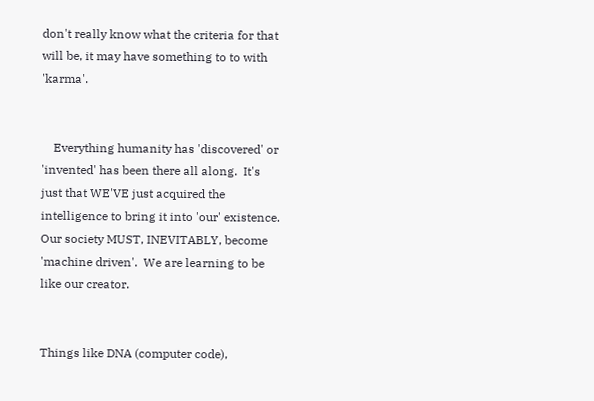don't really know what the criteria for that will be, it may have something to to with 'karma'.


    Everything humanity has 'discovered' or 'invented' has been there all along.  It's just that WE'VE just acquired the intelligence to bring it into 'our' existence.  Our society MUST, INEVITABLY, become 'machine driven'.  We are learning to be like our creator.


Things like DNA (computer code),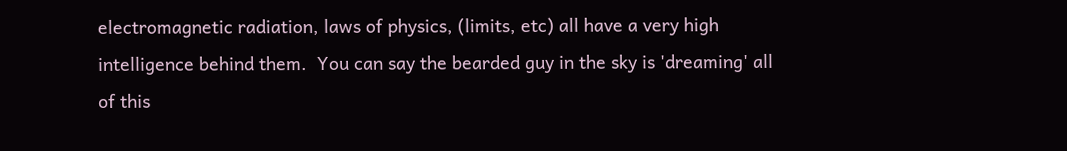electromagnetic radiation, laws of physics, (limits, etc) all have a very high intelligence behind them.  You can say the bearded guy in the sky is 'dreaming' all of this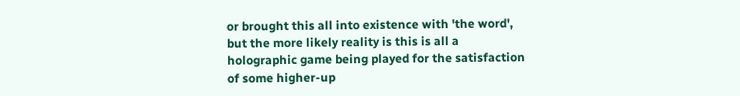or brought this all into existence with 'the word', but the more likely reality is this is all a holographic game being played for the satisfaction of some higher-up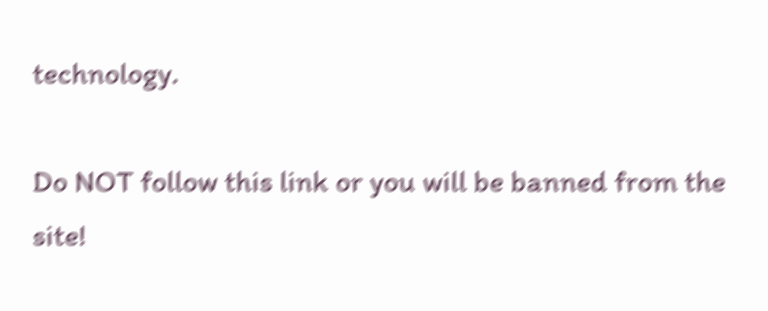technology.

Do NOT follow this link or you will be banned from the site!